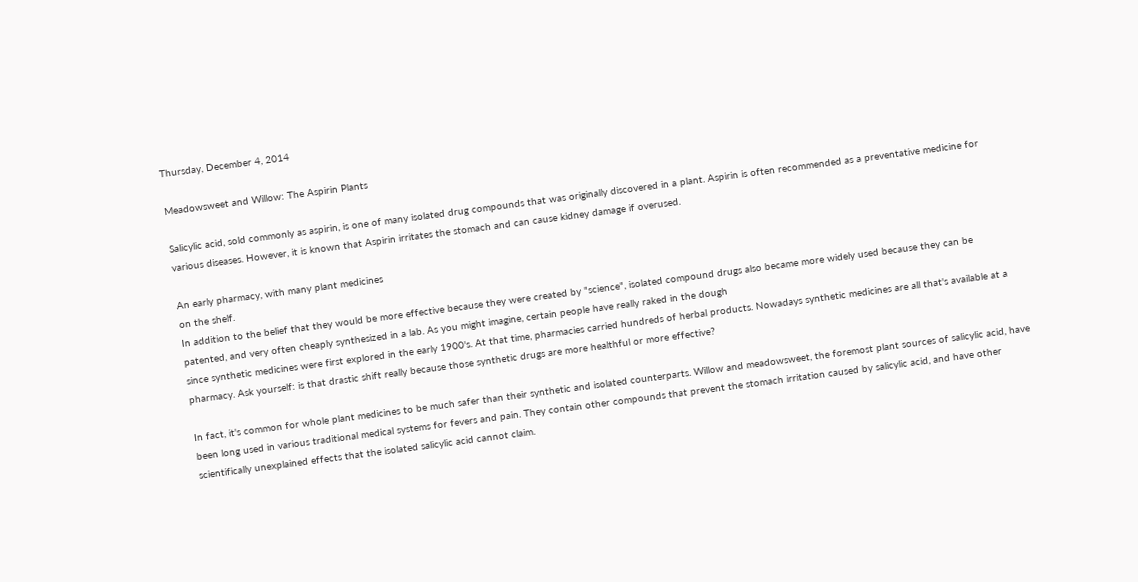Thursday, December 4, 2014

Meadowsweet and Willow: The Aspirin Plants

Salicylic acid, sold commonly as aspirin, is one of many isolated drug compounds that was originally discovered in a plant. Aspirin is often recommended as a preventative medicine for various diseases. However, it is known that Aspirin irritates the stomach and can cause kidney damage if overused.

An early pharmacy, with many plant medicines
on the shelf.
In addition to the belief that they would be more effective because they were created by "science", isolated compound drugs also became more widely used because they can be patented, and very often cheaply synthesized in a lab. As you might imagine, certain people have really raked in the dough
since synthetic medicines were first explored in the early 1900's. At that time, pharmacies carried hundreds of herbal products. Nowadays synthetic medicines are all that's available at a pharmacy. Ask yourself: is that drastic shift really because those synthetic drugs are more healthful or more effective?

In fact, it's common for whole plant medicines to be much safer than their synthetic and isolated counterparts. Willow and meadowsweet, the foremost plant sources of salicylic acid, have been long used in various traditional medical systems for fevers and pain. They contain other compounds that prevent the stomach irritation caused by salicylic acid, and have other scientifically unexplained effects that the isolated salicylic acid cannot claim.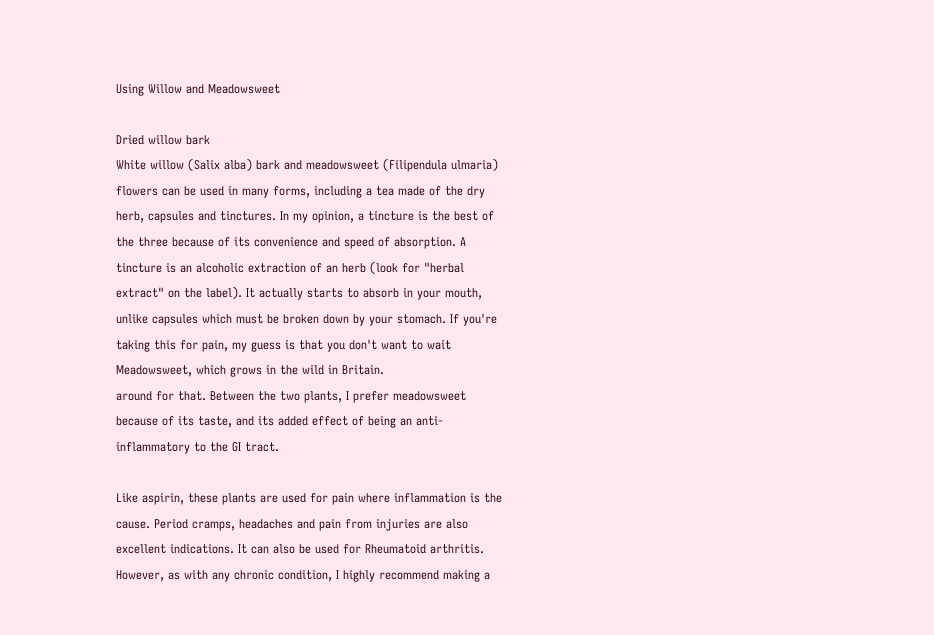Using Willow and Meadowsweet

Dried willow bark
White willow (Salix alba) bark and meadowsweet (Filipendula ulmaria) flowers can be used in many forms, including a tea made of the dry herb, capsules and tinctures. In my opinion, a tincture is the best of the three because of its convenience and speed of absorption. A tincture is an alcoholic extraction of an herb (look for "herbal extract" on the label). It actually starts to absorb in your mouth, unlike capsules which must be broken down by your stomach. If you're taking this for pain, my guess is that you don't want to wait
Meadowsweet, which grows in the wild in Britain.
around for that. Between the two plants, I prefer meadowsweet because of its taste, and its added effect of being an anti-inflammatory to the GI tract.

Like aspirin, these plants are used for pain where inflammation is the cause. Period cramps, headaches and pain from injuries are also excellent indications. It can also be used for Rheumatoid arthritis. However, as with any chronic condition, I highly recommend making a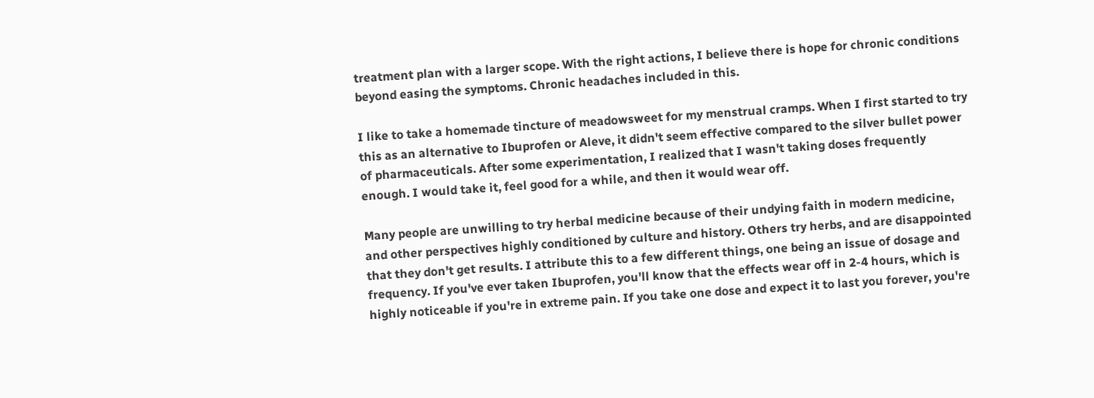treatment plan with a larger scope. With the right actions, I believe there is hope for chronic conditions beyond easing the symptoms. Chronic headaches included in this.

I like to take a homemade tincture of meadowsweet for my menstrual cramps. When I first started to try this as an alternative to Ibuprofen or Aleve, it didn't seem effective compared to the silver bullet power of pharmaceuticals. After some experimentation, I realized that I wasn't taking doses frequently enough. I would take it, feel good for a while, and then it would wear off.

Many people are unwilling to try herbal medicine because of their undying faith in modern medicine, and other perspectives highly conditioned by culture and history. Others try herbs, and are disappointed that they don't get results. I attribute this to a few different things, one being an issue of dosage and frequency. If you've ever taken Ibuprofen, you'll know that the effects wear off in 2-4 hours, which is highly noticeable if you're in extreme pain. If you take one dose and expect it to last you forever, you're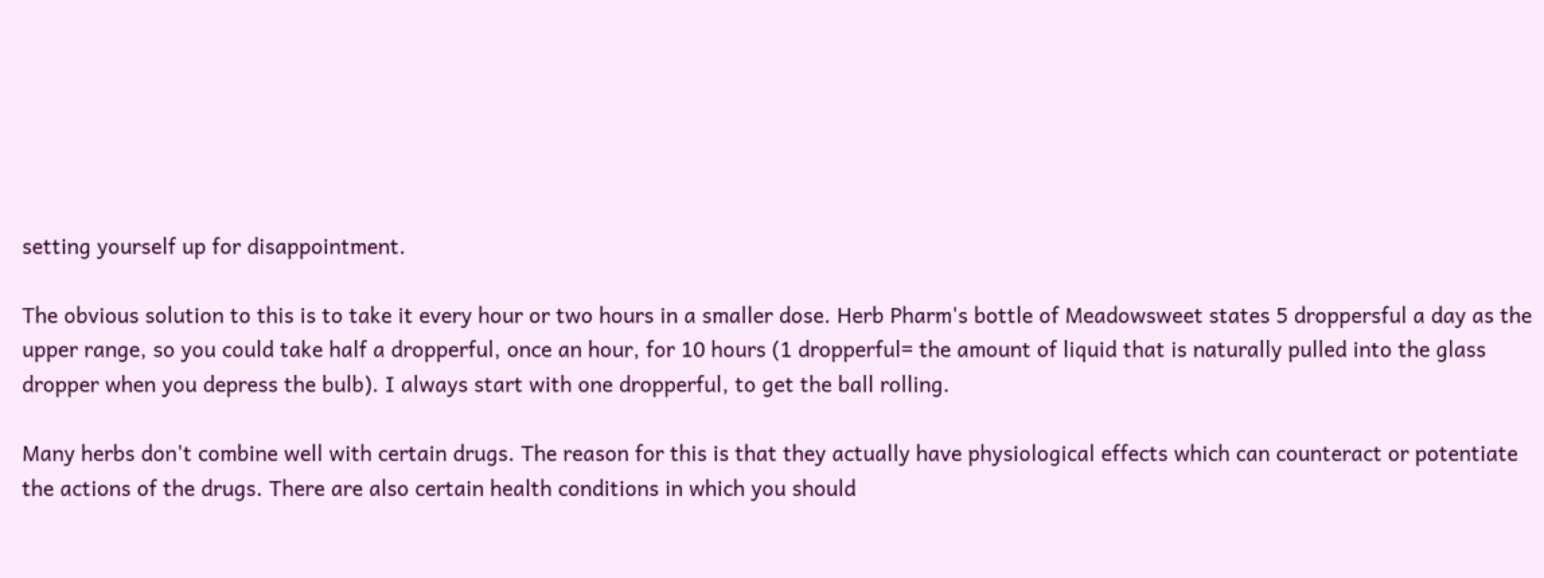setting yourself up for disappointment.

The obvious solution to this is to take it every hour or two hours in a smaller dose. Herb Pharm's bottle of Meadowsweet states 5 droppersful a day as the upper range, so you could take half a dropperful, once an hour, for 10 hours (1 dropperful= the amount of liquid that is naturally pulled into the glass dropper when you depress the bulb). I always start with one dropperful, to get the ball rolling.

Many herbs don't combine well with certain drugs. The reason for this is that they actually have physiological effects which can counteract or potentiate the actions of the drugs. There are also certain health conditions in which you should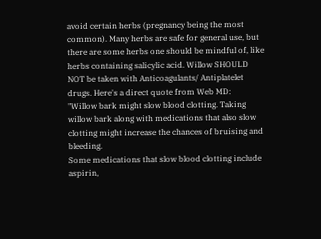avoid certain herbs (pregnancy being the most common). Many herbs are safe for general use, but there are some herbs one should be mindful of, like herbs containing salicylic acid. Willow SHOULD NOT be taken with Anticoagulants/ Antiplatelet drugs. Here's a direct quote from Web MD:
"Willow bark might slow blood clotting. Taking willow bark along with medications that also slow clotting might increase the chances of bruising and bleeding.
Some medications that slow blood clotting include aspirin,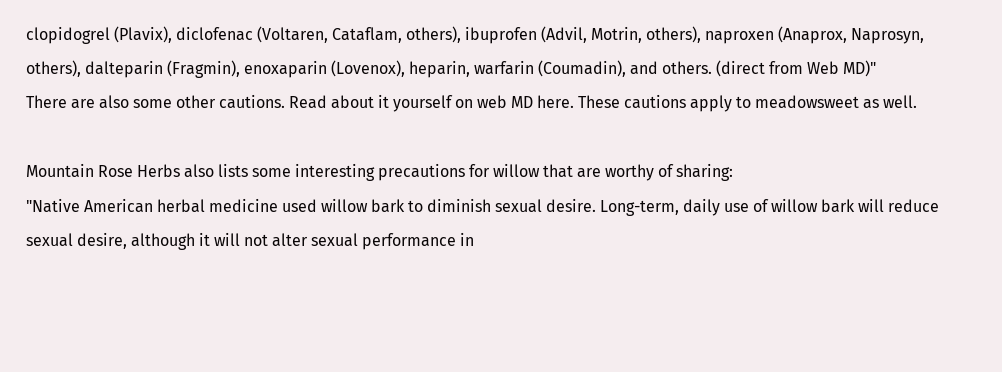clopidogrel (Plavix), diclofenac (Voltaren, Cataflam, others), ibuprofen (Advil, Motrin, others), naproxen (Anaprox, Naprosyn, others), dalteparin (Fragmin), enoxaparin (Lovenox), heparin, warfarin (Coumadin), and others. (direct from Web MD)"
There are also some other cautions. Read about it yourself on web MD here. These cautions apply to meadowsweet as well.

Mountain Rose Herbs also lists some interesting precautions for willow that are worthy of sharing:
"Native American herbal medicine used willow bark to diminish sexual desire. Long-term, daily use of willow bark will reduce sexual desire, although it will not alter sexual performance in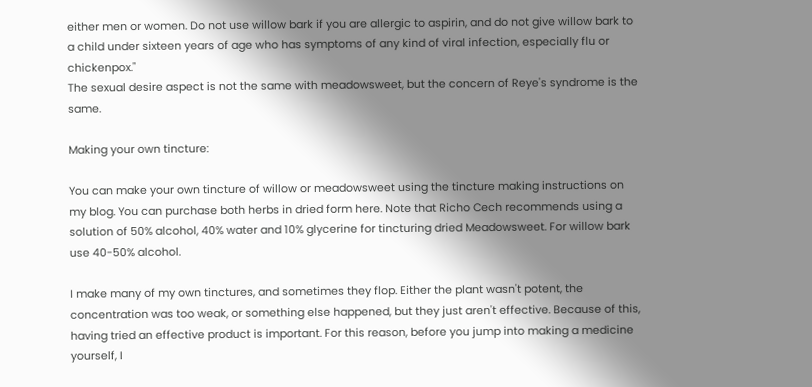either men or women. Do not use willow bark if you are allergic to aspirin, and do not give willow bark to a child under sixteen years of age who has symptoms of any kind of viral infection, especially flu or chickenpox."
The sexual desire aspect is not the same with meadowsweet, but the concern of Reye's syndrome is the same.

Making your own tincture:

You can make your own tincture of willow or meadowsweet using the tincture making instructions on my blog. You can purchase both herbs in dried form here. Note that Richo Cech recommends using a solution of 50% alcohol, 40% water and 10% glycerine for tincturing dried Meadowsweet. For willow bark use 40-50% alcohol.

I make many of my own tinctures, and sometimes they flop. Either the plant wasn't potent, the concentration was too weak, or something else happened, but they just aren't effective. Because of this, having tried an effective product is important. For this reason, before you jump into making a medicine yourself, I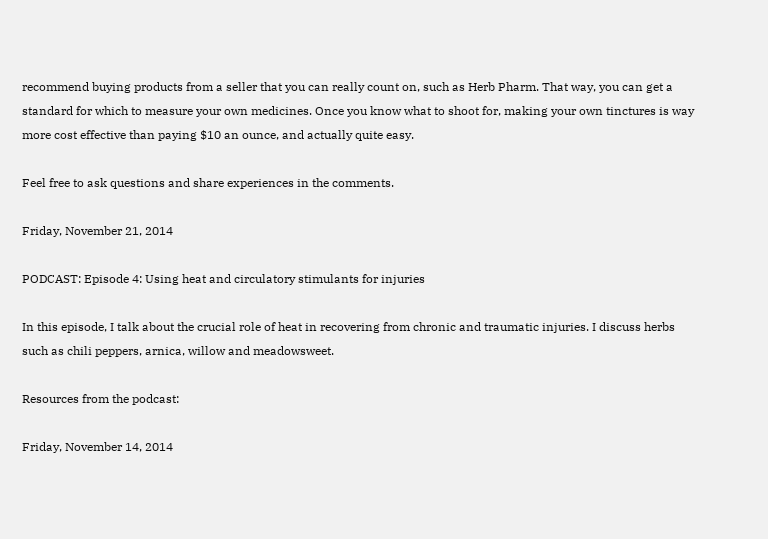recommend buying products from a seller that you can really count on, such as Herb Pharm. That way, you can get a standard for which to measure your own medicines. Once you know what to shoot for, making your own tinctures is way more cost effective than paying $10 an ounce, and actually quite easy.

Feel free to ask questions and share experiences in the comments.

Friday, November 21, 2014

PODCAST: Episode 4: Using heat and circulatory stimulants for injuries

In this episode, I talk about the crucial role of heat in recovering from chronic and traumatic injuries. I discuss herbs such as chili peppers, arnica, willow and meadowsweet.

Resources from the podcast:

Friday, November 14, 2014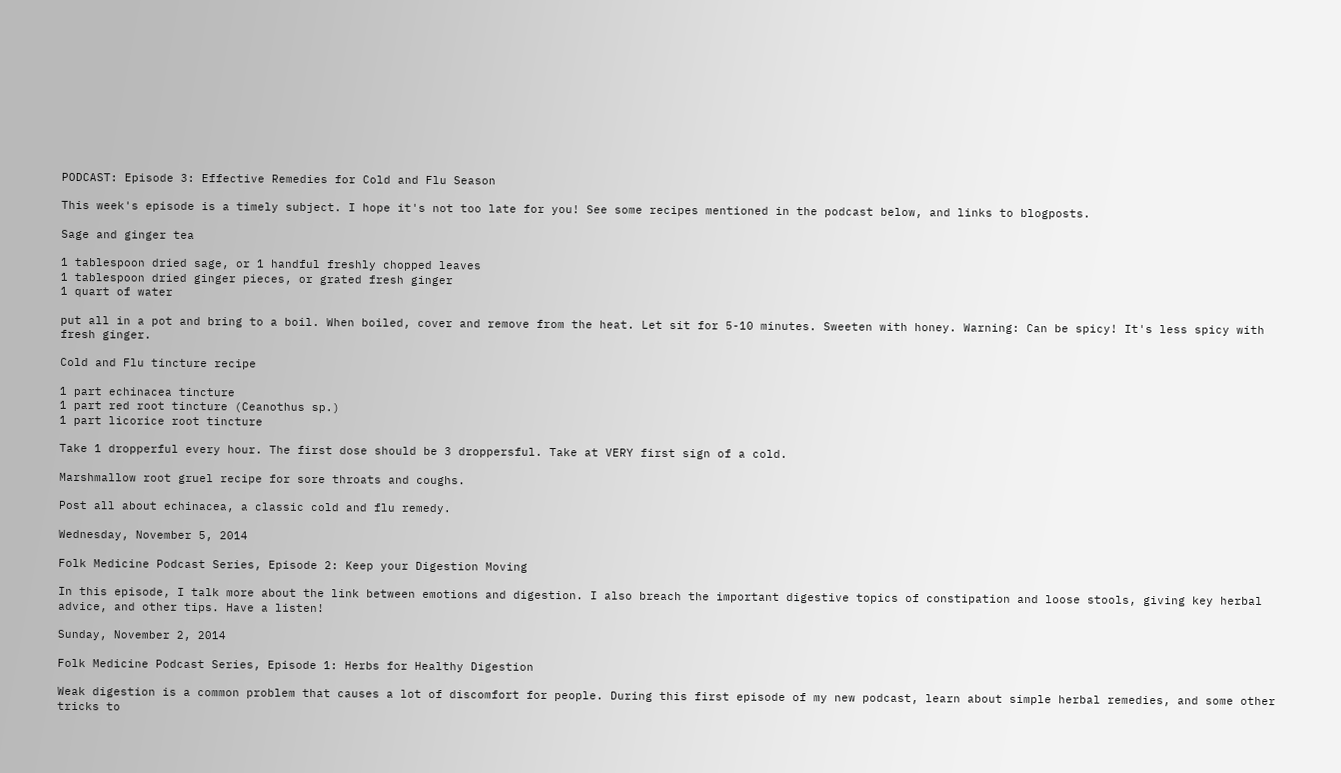PODCAST: Episode 3: Effective Remedies for Cold and Flu Season

This week's episode is a timely subject. I hope it's not too late for you! See some recipes mentioned in the podcast below, and links to blogposts.

Sage and ginger tea

1 tablespoon dried sage, or 1 handful freshly chopped leaves
1 tablespoon dried ginger pieces, or grated fresh ginger
1 quart of water

put all in a pot and bring to a boil. When boiled, cover and remove from the heat. Let sit for 5-10 minutes. Sweeten with honey. Warning: Can be spicy! It's less spicy with fresh ginger.

Cold and Flu tincture recipe

1 part echinacea tincture
1 part red root tincture (Ceanothus sp.)
1 part licorice root tincture

Take 1 dropperful every hour. The first dose should be 3 droppersful. Take at VERY first sign of a cold.

Marshmallow root gruel recipe for sore throats and coughs.

Post all about echinacea, a classic cold and flu remedy.

Wednesday, November 5, 2014

Folk Medicine Podcast Series, Episode 2: Keep your Digestion Moving

In this episode, I talk more about the link between emotions and digestion. I also breach the important digestive topics of constipation and loose stools, giving key herbal advice, and other tips. Have a listen!

Sunday, November 2, 2014

Folk Medicine Podcast Series, Episode 1: Herbs for Healthy Digestion

Weak digestion is a common problem that causes a lot of discomfort for people. During this first episode of my new podcast, learn about simple herbal remedies, and some other tricks to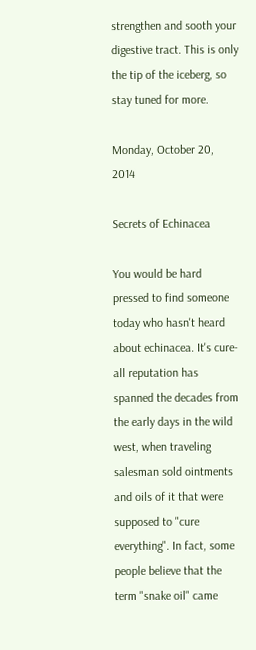strengthen and sooth your digestive tract. This is only the tip of the iceberg, so stay tuned for more.

Monday, October 20, 2014

Secrets of Echinacea

You would be hard pressed to find someone today who hasn't heard about echinacea. It's cure-all reputation has spanned the decades from the early days in the wild west, when traveling salesman sold ointments and oils of it that were supposed to "cure everything". In fact, some people believe that the term "snake oil" came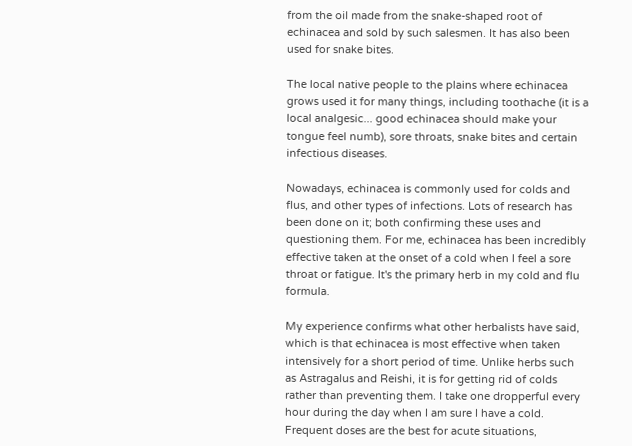from the oil made from the snake-shaped root of echinacea and sold by such salesmen. It has also been used for snake bites.

The local native people to the plains where echinacea grows used it for many things, including toothache (it is a local analgesic... good echinacea should make your tongue feel numb), sore throats, snake bites and certain infectious diseases.

Nowadays, echinacea is commonly used for colds and flus, and other types of infections. Lots of research has been done on it; both confirming these uses and questioning them. For me, echinacea has been incredibly effective taken at the onset of a cold when I feel a sore throat or fatigue. It's the primary herb in my cold and flu formula.

My experience confirms what other herbalists have said, which is that echinacea is most effective when taken intensively for a short period of time. Unlike herbs such as Astragalus and Reishi, it is for getting rid of colds rather than preventing them. I take one dropperful every hour during the day when I am sure I have a cold. Frequent doses are the best for acute situations,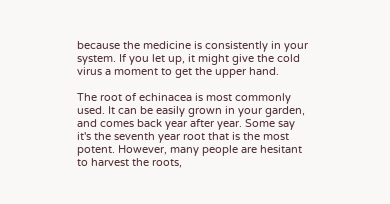because the medicine is consistently in your system. If you let up, it might give the cold virus a moment to get the upper hand.

The root of echinacea is most commonly used. It can be easily grown in your garden, and comes back year after year. Some say it's the seventh year root that is the most potent. However, many people are hesitant to harvest the roots,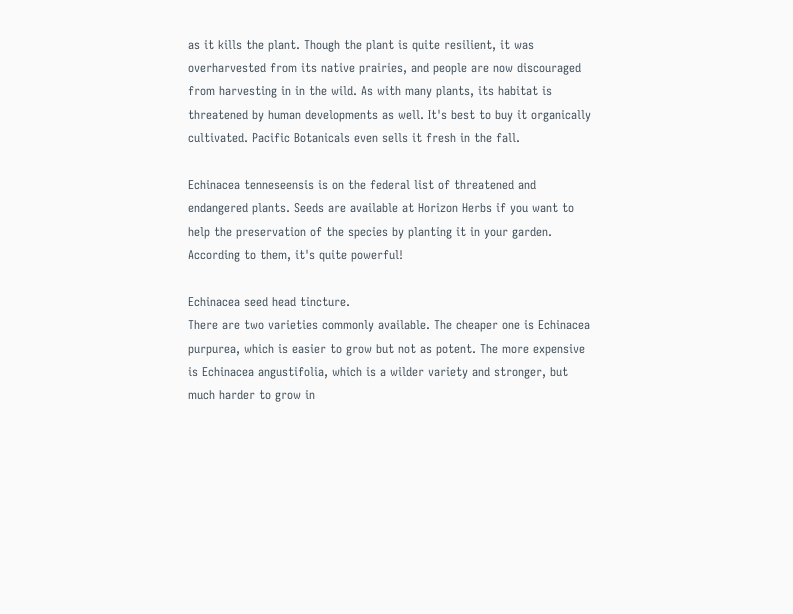as it kills the plant. Though the plant is quite resilient, it was overharvested from its native prairies, and people are now discouraged from harvesting in in the wild. As with many plants, its habitat is threatened by human developments as well. It's best to buy it organically cultivated. Pacific Botanicals even sells it fresh in the fall.

Echinacea tenneseensis is on the federal list of threatened and endangered plants. Seeds are available at Horizon Herbs if you want to help the preservation of the species by planting it in your garden. According to them, it's quite powerful!

Echinacea seed head tincture.
There are two varieties commonly available. The cheaper one is Echinacea purpurea, which is easier to grow but not as potent. The more expensive is Echinacea angustifolia, which is a wilder variety and stronger, but much harder to grow in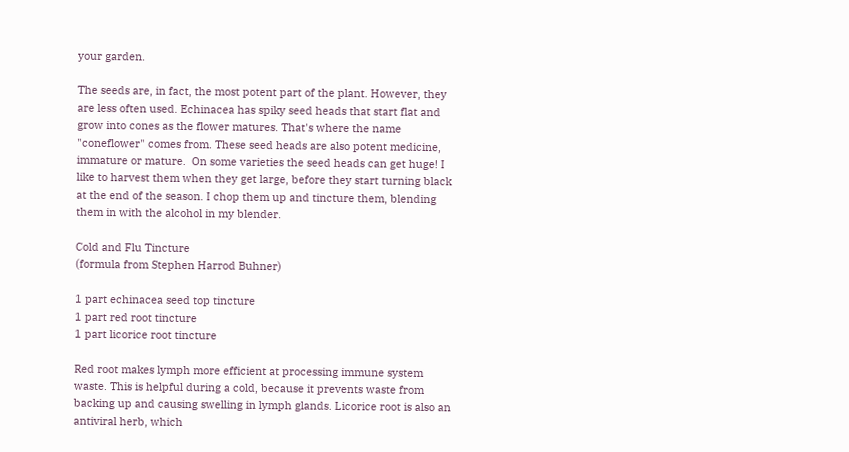your garden.

The seeds are, in fact, the most potent part of the plant. However, they are less often used. Echinacea has spiky seed heads that start flat and grow into cones as the flower matures. That's where the name "coneflower" comes from. These seed heads are also potent medicine, immature or mature.  On some varieties the seed heads can get huge! I like to harvest them when they get large, before they start turning black at the end of the season. I chop them up and tincture them, blending them in with the alcohol in my blender.

Cold and Flu Tincture
(formula from Stephen Harrod Buhner)

1 part echinacea seed top tincture
1 part red root tincture
1 part licorice root tincture

Red root makes lymph more efficient at processing immune system waste. This is helpful during a cold, because it prevents waste from backing up and causing swelling in lymph glands. Licorice root is also an antiviral herb, which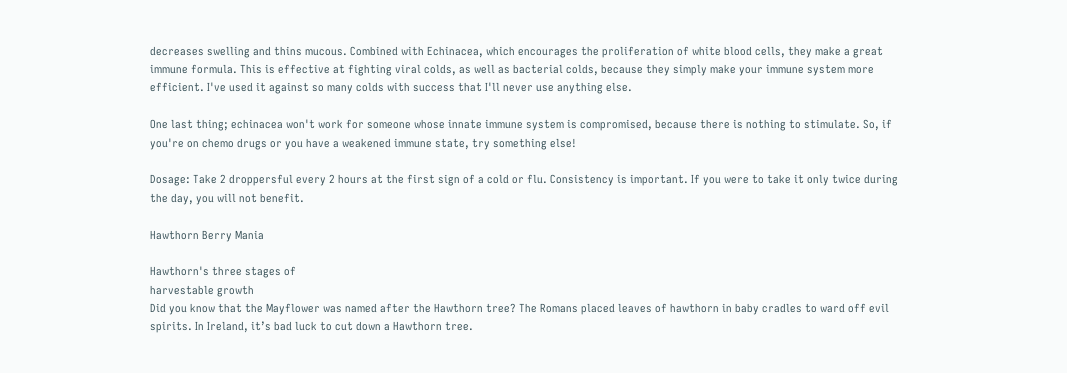decreases swelling and thins mucous. Combined with Echinacea, which encourages the proliferation of white blood cells, they make a great immune formula. This is effective at fighting viral colds, as well as bacterial colds, because they simply make your immune system more efficient. I've used it against so many colds with success that I'll never use anything else.

One last thing; echinacea won't work for someone whose innate immune system is compromised, because there is nothing to stimulate. So, if you're on chemo drugs or you have a weakened immune state, try something else!

Dosage: Take 2 droppersful every 2 hours at the first sign of a cold or flu. Consistency is important. If you were to take it only twice during the day, you will not benefit.

Hawthorn Berry Mania

Hawthorn's three stages of
harvestable growth
Did you know that the Mayflower was named after the Hawthorn tree? The Romans placed leaves of hawthorn in baby cradles to ward off evil spirits. In Ireland, it’s bad luck to cut down a Hawthorn tree.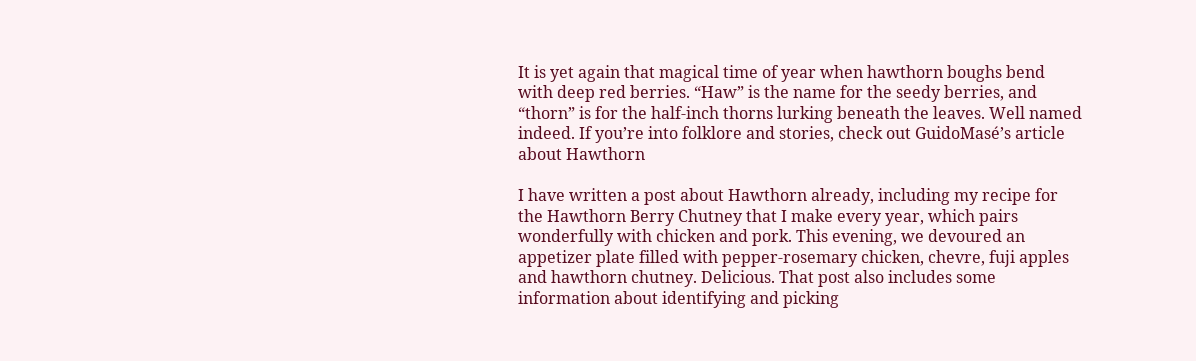It is yet again that magical time of year when hawthorn boughs bend with deep red berries. “Haw” is the name for the seedy berries, and “thorn” is for the half-inch thorns lurking beneath the leaves. Well named indeed. If you’re into folklore and stories, check out GuidoMasé’s article about Hawthorn

I have written a post about Hawthorn already, including my recipe for the Hawthorn Berry Chutney that I make every year, which pairs wonderfully with chicken and pork. This evening, we devoured an appetizer plate filled with pepper-rosemary chicken, chevre, fuji apples and hawthorn chutney. Delicious. That post also includes some information about identifying and picking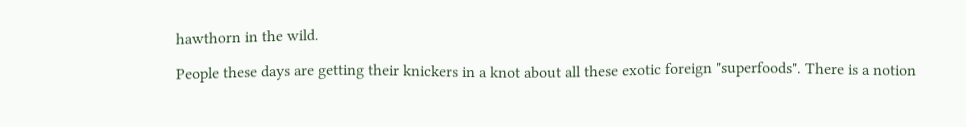hawthorn in the wild.

People these days are getting their knickers in a knot about all these exotic foreign "superfoods". There is a notion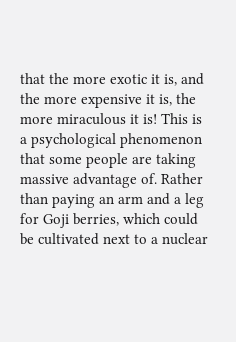that the more exotic it is, and the more expensive it is, the more miraculous it is! This is a psychological phenomenon that some people are taking massive advantage of. Rather than paying an arm and a leg for Goji berries, which could be cultivated next to a nuclear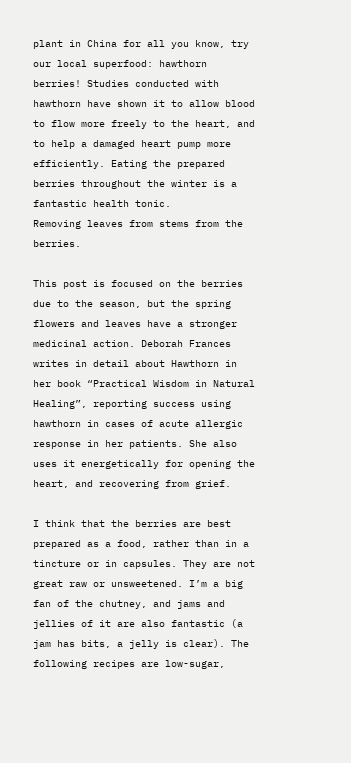plant in China for all you know, try our local superfood: hawthorn berries! Studies conducted with hawthorn have shown it to allow blood to flow more freely to the heart, and to help a damaged heart pump more efficiently. Eating the prepared berries throughout the winter is a fantastic health tonic.
Removing leaves from stems from the berries.

This post is focused on the berries due to the season, but the spring flowers and leaves have a stronger medicinal action. Deborah Frances writes in detail about Hawthorn in her book “Practical Wisdom in Natural Healing”, reporting success using hawthorn in cases of acute allergic response in her patients. She also uses it energetically for opening the heart, and recovering from grief.

I think that the berries are best prepared as a food, rather than in a tincture or in capsules. They are not great raw or unsweetened. I’m a big fan of the chutney, and jams and jellies of it are also fantastic (a jam has bits, a jelly is clear). The following recipes are low-sugar,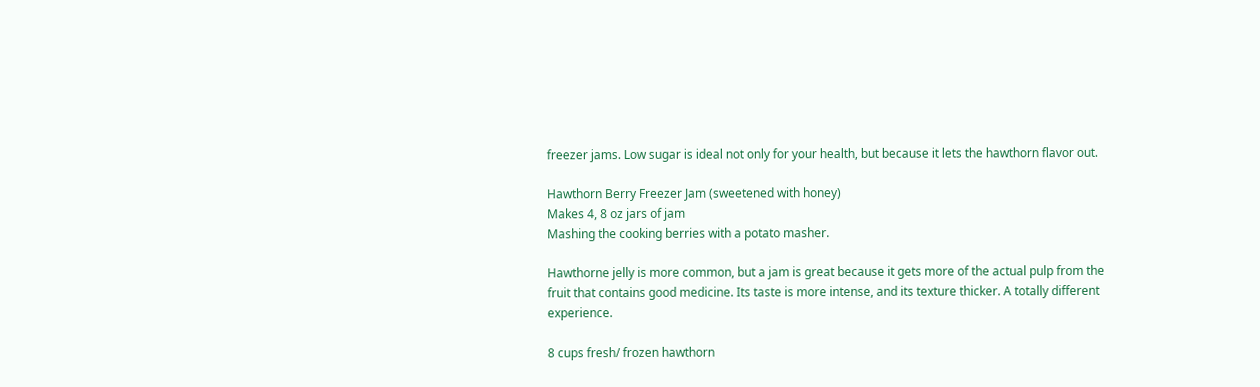freezer jams. Low sugar is ideal not only for your health, but because it lets the hawthorn flavor out.

Hawthorn Berry Freezer Jam (sweetened with honey)
Makes 4, 8 oz jars of jam
Mashing the cooking berries with a potato masher.

Hawthorne jelly is more common, but a jam is great because it gets more of the actual pulp from the fruit that contains good medicine. Its taste is more intense, and its texture thicker. A totally different experience.

8 cups fresh/ frozen hawthorn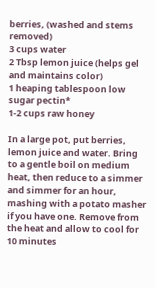berries, (washed and stems removed)
3 cups water
2 Tbsp lemon juice (helps gel and maintains color)
1 heaping tablespoon low sugar pectin*
1-2 cups raw honey

In a large pot, put berries, lemon juice and water. Bring to a gentle boil on medium heat, then reduce to a simmer and simmer for an hour, mashing with a potato masher if you have one. Remove from the heat and allow to cool for 10 minutes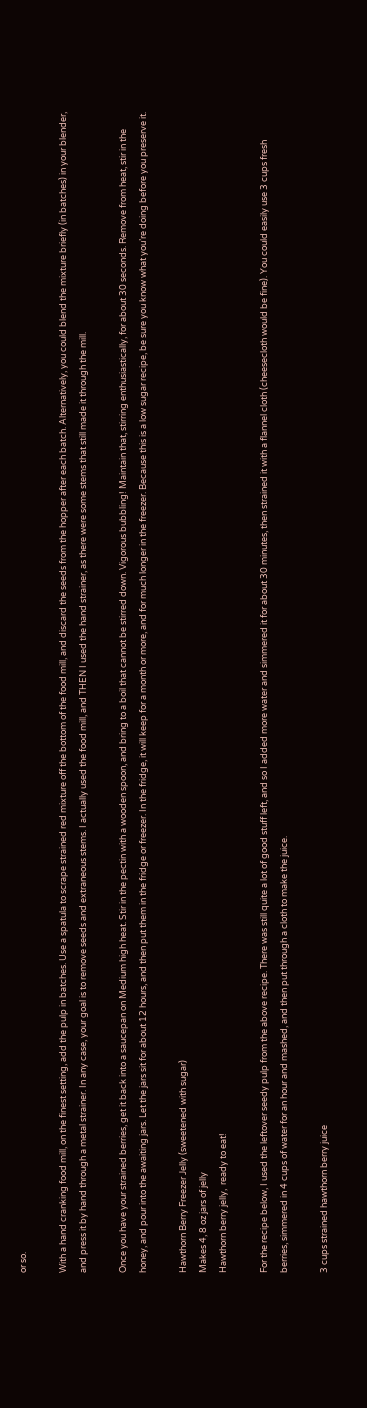or so.

With a hand cranking food mill, on the finest setting, add the pulp in batches. Use a spatula to scrape strained red mixture off the bottom of the food mill, and discard the seeds from the hopper after each batch. Alternatively, you could blend the mixture briefly (in batches) in your blender, and press it by hand through a metal strainer. In any case, your goal is to remove seeds and extraneous stems. I actually used the food mill, and THEN I used the hand strainer, as there were some stems that still made it through the mill.

Once you have your strained berries, get it back into a saucepan on Medium high heat. Stir in the pectin with a wooden spoon, and bring to a boil that cannot be stirred down. Vigorous bubbling! Maintain that, stirring enthusiastically, for about 30 seconds. Remove from heat, stir in the honey, and pour into the awaiting jars. Let the jars sit for about 12 hours, and then put them in the fridge or freezer. In the fridge, it will keep for a month or more, and for much longer in the freezer. Because this is a low sugar recipe, be sure you know what you’re doing before you preserve it.

Hawthorn Berry Freezer Jelly (sweetened with sugar)
Makes 4, 8 oz jars of jelly
Hawthorn berry jelly,  ready to eat!

For the recipe below, I used the leftover seedy pulp from the above recipe. There was still quite a lot of good stuff left, and so I added more water and simmered it for about 30 minutes, then strained it with a flannel cloth (cheesecloth would be fine). You could easily use 3 cups fresh berries, simmered in 4 cups of water for an hour and mashed, and then put through a cloth to make the juice.

3 cups strained hawthorn berry juice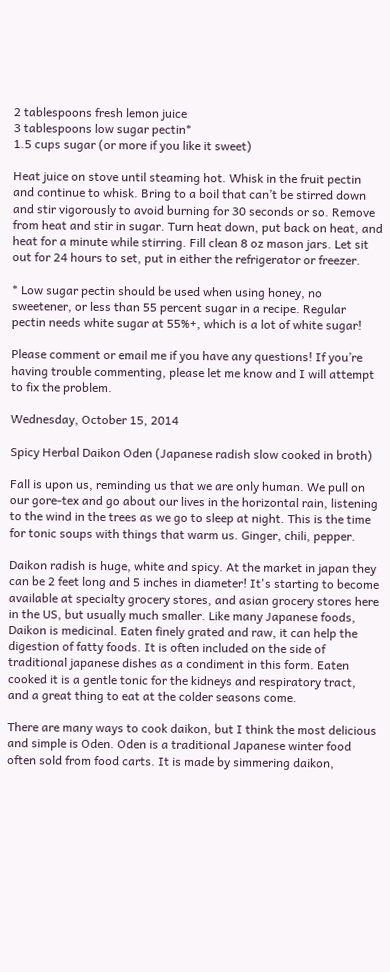2 tablespoons fresh lemon juice
3 tablespoons low sugar pectin*
1.5 cups sugar (or more if you like it sweet)

Heat juice on stove until steaming hot. Whisk in the fruit pectin and continue to whisk. Bring to a boil that can’t be stirred down and stir vigorously to avoid burning for 30 seconds or so. Remove from heat and stir in sugar. Turn heat down, put back on heat, and heat for a minute while stirring. Fill clean 8 oz mason jars. Let sit out for 24 hours to set, put in either the refrigerator or freezer.

* Low sugar pectin should be used when using honey, no sweetener, or less than 55 percent sugar in a recipe. Regular pectin needs white sugar at 55%+, which is a lot of white sugar!

Please comment or email me if you have any questions! If you’re having trouble commenting, please let me know and I will attempt to fix the problem.

Wednesday, October 15, 2014

Spicy Herbal Daikon Oden (Japanese radish slow cooked in broth)

Fall is upon us, reminding us that we are only human. We pull on our gore-tex and go about our lives in the horizontal rain, listening to the wind in the trees as we go to sleep at night. This is the time for tonic soups with things that warm us. Ginger, chili, pepper.

Daikon radish is huge, white and spicy. At the market in japan they can be 2 feet long and 5 inches in diameter! It's starting to become available at specialty grocery stores, and asian grocery stores here in the US, but usually much smaller. Like many Japanese foods, Daikon is medicinal. Eaten finely grated and raw, it can help the digestion of fatty foods. It is often included on the side of traditional japanese dishes as a condiment in this form. Eaten cooked it is a gentle tonic for the kidneys and respiratory tract, and a great thing to eat at the colder seasons come.

There are many ways to cook daikon, but I think the most delicious and simple is Oden. Oden is a traditional Japanese winter food often sold from food carts. It is made by simmering daikon,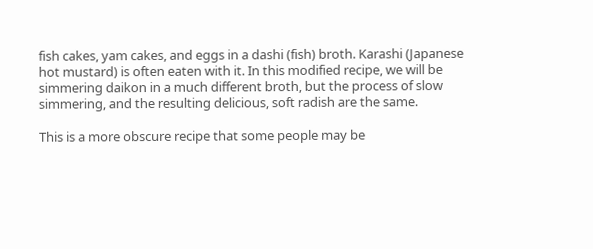fish cakes, yam cakes, and eggs in a dashi (fish) broth. Karashi (Japanese hot mustard) is often eaten with it. In this modified recipe, we will be simmering daikon in a much different broth, but the process of slow simmering, and the resulting delicious, soft radish are the same.

This is a more obscure recipe that some people may be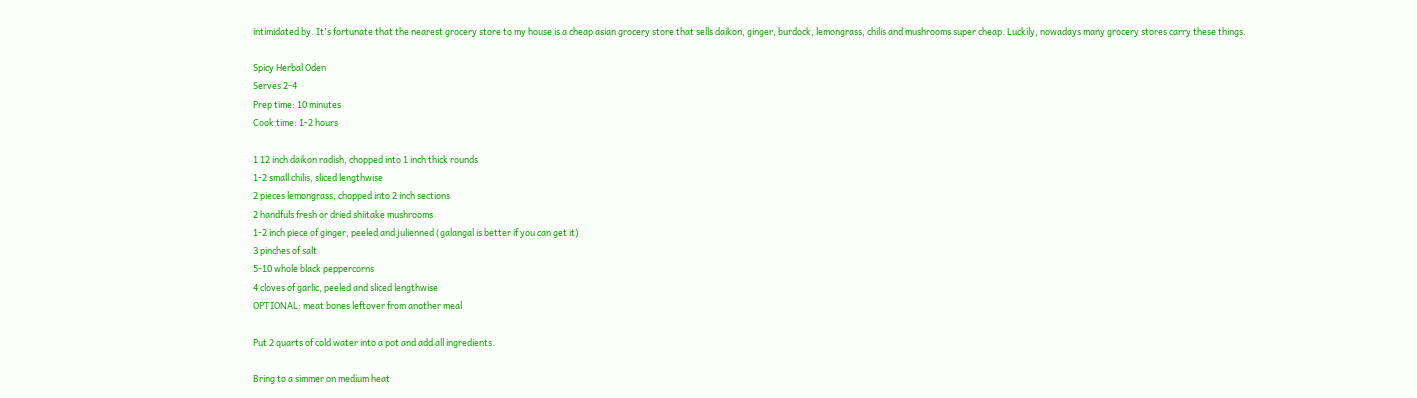intimidated by. It's fortunate that the nearest grocery store to my house is a cheap asian grocery store that sells daikon, ginger, burdock, lemongrass, chilis and mushrooms super cheap. Luckily, nowadays many grocery stores carry these things.

Spicy Herbal Oden
Serves 2-4
Prep time: 10 minutes
Cook time: 1-2 hours

1 12 inch daikon radish, chopped into 1 inch thick rounds
1-2 small chilis, sliced lengthwise
2 pieces lemongrass, chopped into 2 inch sections
2 handfuls fresh or dried shiitake mushrooms
1-2 inch piece of ginger, peeled and julienned (galangal is better if you can get it)
3 pinches of salt
5-10 whole black peppercorns
4 cloves of garlic, peeled and sliced lengthwise
OPTIONAL: meat bones leftover from another meal

Put 2 quarts of cold water into a pot and add all ingredients.

Bring to a simmer on medium heat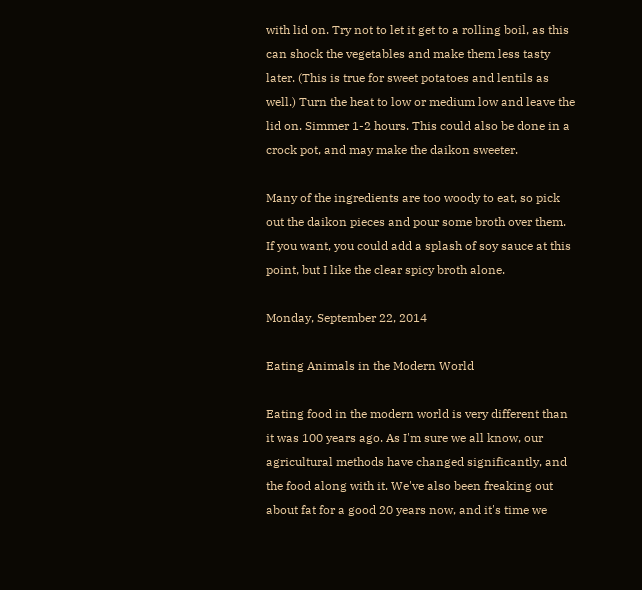with lid on. Try not to let it get to a rolling boil, as this can shock the vegetables and make them less tasty later. (This is true for sweet potatoes and lentils as well.) Turn the heat to low or medium low and leave the lid on. Simmer 1-2 hours. This could also be done in a crock pot, and may make the daikon sweeter.

Many of the ingredients are too woody to eat, so pick out the daikon pieces and pour some broth over them. If you want, you could add a splash of soy sauce at this point, but I like the clear spicy broth alone.

Monday, September 22, 2014

Eating Animals in the Modern World

Eating food in the modern world is very different than it was 100 years ago. As I'm sure we all know, our agricultural methods have changed significantly, and the food along with it. We've also been freaking out about fat for a good 20 years now, and it's time we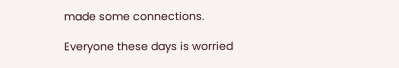made some connections.

Everyone these days is worried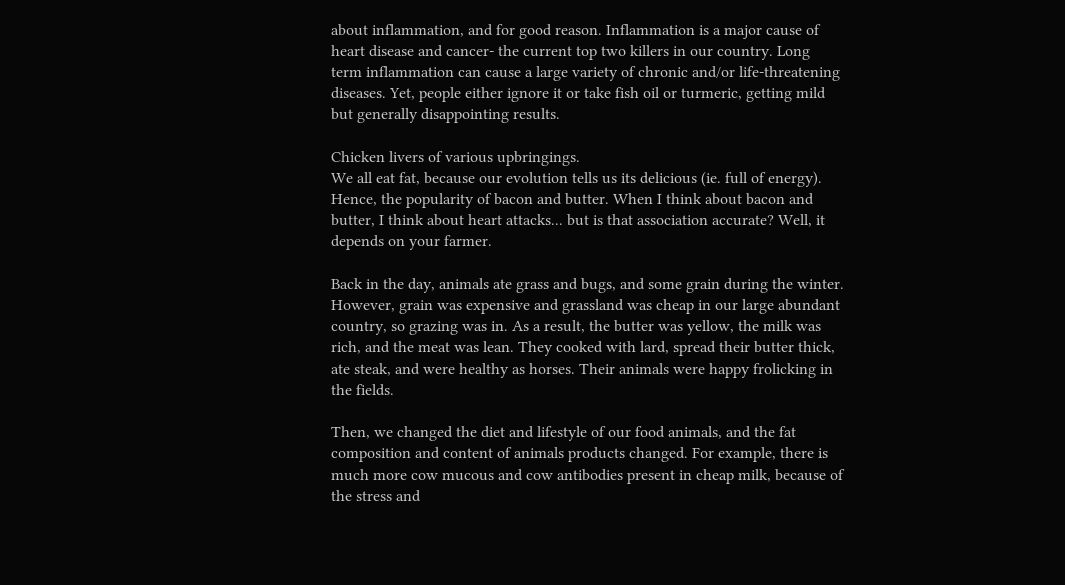about inflammation, and for good reason. Inflammation is a major cause of heart disease and cancer- the current top two killers in our country. Long term inflammation can cause a large variety of chronic and/or life-threatening diseases. Yet, people either ignore it or take fish oil or turmeric, getting mild but generally disappointing results.

Chicken livers of various upbringings.
We all eat fat, because our evolution tells us its delicious (ie. full of energy). Hence, the popularity of bacon and butter. When I think about bacon and butter, I think about heart attacks... but is that association accurate? Well, it depends on your farmer.

Back in the day, animals ate grass and bugs, and some grain during the winter. However, grain was expensive and grassland was cheap in our large abundant country, so grazing was in. As a result, the butter was yellow, the milk was rich, and the meat was lean. They cooked with lard, spread their butter thick, ate steak, and were healthy as horses. Their animals were happy frolicking in the fields.

Then, we changed the diet and lifestyle of our food animals, and the fat composition and content of animals products changed. For example, there is much more cow mucous and cow antibodies present in cheap milk, because of the stress and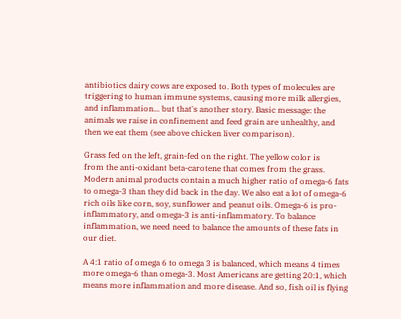antibiotics dairy cows are exposed to. Both types of molecules are triggering to human immune systems, causing more milk allergies, and inflammation... but that's another story. Basic message: the animals we raise in confinement and feed grain are unhealthy, and then we eat them (see above chicken liver comparison).

Grass fed on the left, grain-fed on the right. The yellow color is
from the anti-oxidant beta-carotene that comes from the grass.
Modern animal products contain a much higher ratio of omega-6 fats to omega-3 than they did back in the day. We also eat a lot of omega-6 rich oils like corn, soy, sunflower and peanut oils. Omega-6 is pro-inflammatory, and omega-3 is anti-inflammatory. To balance inflammation, we need need to balance the amounts of these fats in our diet.

A 4:1 ratio of omega 6 to omega 3 is balanced, which means 4 times more omega-6 than omega-3. Most Americans are getting 20:1, which means more inflammation and more disease. And so, fish oil is flying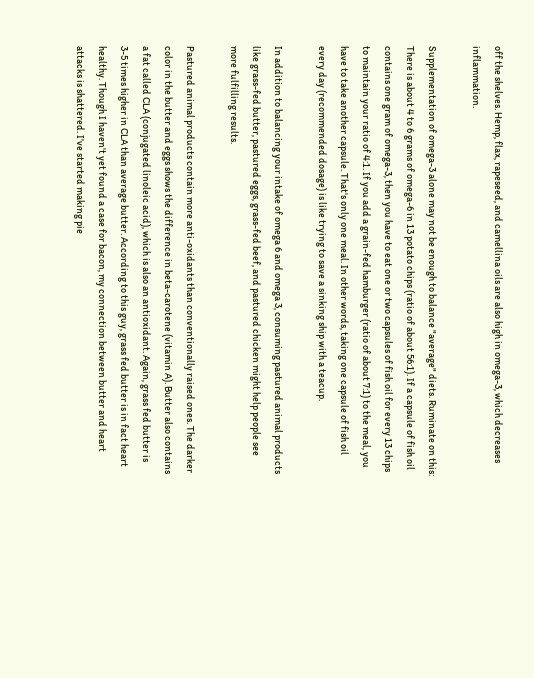off the shelves. Hemp, flax, rapeseed, and camellina oils are also high in omega-3, which decreases inflammation.

Supplementation of omega-3 alone may not be enough to balance "average" diets. Ruminate on this: There is about 4 to 6 grams of omega-6 in 13 potato chips (ratio of about 56:1). If a capsule of fish oil contains one gram of omega-3, then you have to eat one or two capsules of fish oil for every 13 chips to maintain your ratio of 4:1. If you add a grain-fed hamburger (ratio of about 7:1) to the meal, you have to take another capsule. That's only one meal. In other words, taking one capsule of fish oil every day (recommended dosage) is like trying to save a sinking ship with a teacup.

In addition to balancing your intake of omega 6 and omega 3, consuming pastured animal products like grass-fed butter, pastured eggs, grass-fed beef, and pastured chicken might help people see more fulfilling results.

Pastured animal products contain more anti-oxidants than conventionally raised ones. The darker color in the butter and eggs shows the difference in beta-carotene (vitamin A). Butter also contains a fat called CLA (conjugated linoleic acid), which is also an antioxidant. Again, grass fed butter is 3-5 times higher in CLA than average butter. According to this guy, grass fed butter is in fact heart healthy. Though I haven't yet found a case for bacon, my connection between butter and heart attacks is shattered. I've started making pie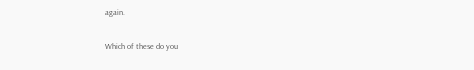again.

Which of these do you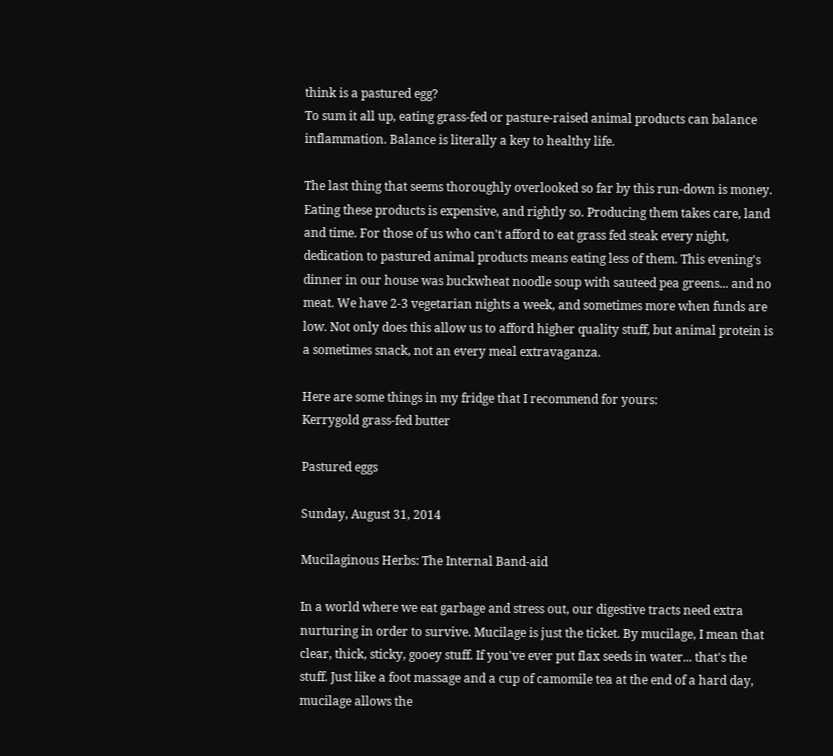think is a pastured egg?
To sum it all up, eating grass-fed or pasture-raised animal products can balance inflammation. Balance is literally a key to healthy life.

The last thing that seems thoroughly overlooked so far by this run-down is money. Eating these products is expensive, and rightly so. Producing them takes care, land and time. For those of us who can't afford to eat grass fed steak every night, dedication to pastured animal products means eating less of them. This evening's dinner in our house was buckwheat noodle soup with sauteed pea greens... and no meat. We have 2-3 vegetarian nights a week, and sometimes more when funds are low. Not only does this allow us to afford higher quality stuff, but animal protein is a sometimes snack, not an every meal extravaganza.

Here are some things in my fridge that I recommend for yours:
Kerrygold grass-fed butter

Pastured eggs

Sunday, August 31, 2014

Mucilaginous Herbs: The Internal Band-aid

In a world where we eat garbage and stress out, our digestive tracts need extra nurturing in order to survive. Mucilage is just the ticket. By mucilage, I mean that clear, thick, sticky, gooey stuff. If you've ever put flax seeds in water... that's the stuff. Just like a foot massage and a cup of camomile tea at the end of a hard day, mucilage allows the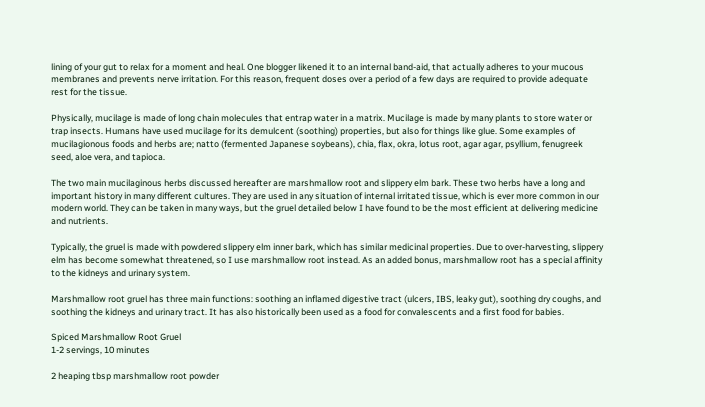lining of your gut to relax for a moment and heal. One blogger likened it to an internal band-aid, that actually adheres to your mucous membranes and prevents nerve irritation. For this reason, frequent doses over a period of a few days are required to provide adequate rest for the tissue.

Physically, mucilage is made of long chain molecules that entrap water in a matrix. Mucilage is made by many plants to store water or trap insects. Humans have used mucilage for its demulcent (soothing) properties, but also for things like glue. Some examples of mucilagionous foods and herbs are; natto (fermented Japanese soybeans), chia, flax, okra, lotus root, agar agar, psyllium, fenugreek seed, aloe vera, and tapioca.

The two main mucilaginous herbs discussed hereafter are marshmallow root and slippery elm bark. These two herbs have a long and important history in many different cultures. They are used in any situation of internal irritated tissue, which is ever more common in our modern world. They can be taken in many ways, but the gruel detailed below I have found to be the most efficient at delivering medicine and nutrients.

Typically, the gruel is made with powdered slippery elm inner bark, which has similar medicinal properties. Due to over-harvesting, slippery elm has become somewhat threatened, so I use marshmallow root instead. As an added bonus, marshmallow root has a special affinity to the kidneys and urinary system.

Marshmallow root gruel has three main functions: soothing an inflamed digestive tract (ulcers, IBS, leaky gut), soothing dry coughs, and soothing the kidneys and urinary tract. It has also historically been used as a food for convalescents and a first food for babies.

Spiced Marshmallow Root Gruel
1-2 servings, 10 minutes

2 heaping tbsp marshmallow root powder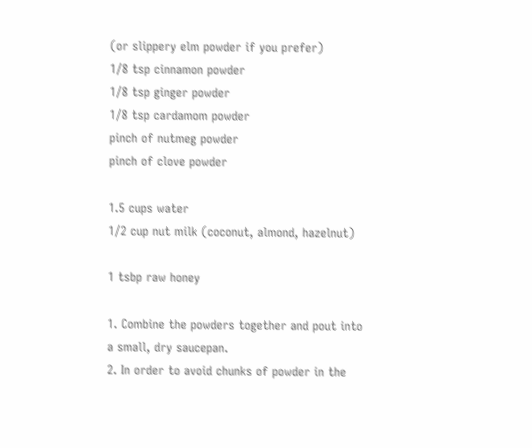(or slippery elm powder if you prefer)
1/8 tsp cinnamon powder
1/8 tsp ginger powder
1/8 tsp cardamom powder
pinch of nutmeg powder
pinch of clove powder

1.5 cups water
1/2 cup nut milk (coconut, almond, hazelnut)

1 tsbp raw honey

1. Combine the powders together and pout into a small, dry saucepan.
2. In order to avoid chunks of powder in the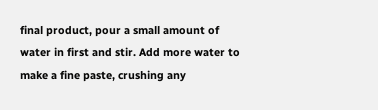final product, pour a small amount of water in first and stir. Add more water to make a fine paste, crushing any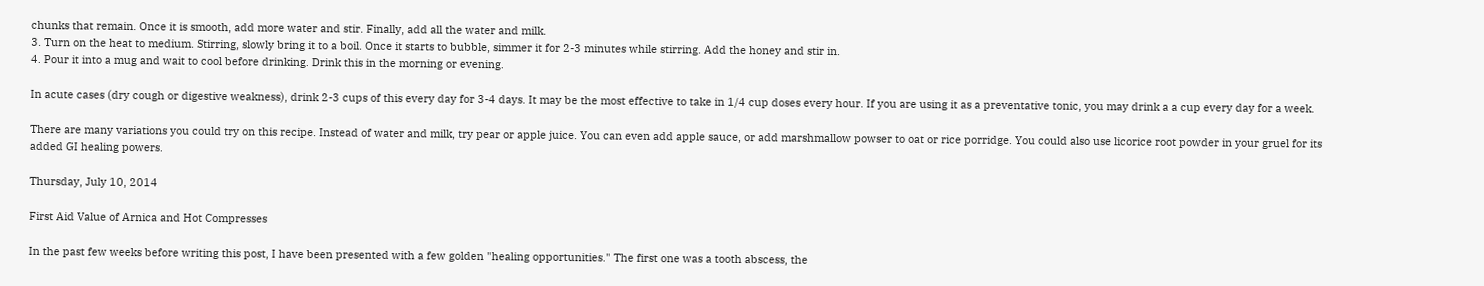chunks that remain. Once it is smooth, add more water and stir. Finally, add all the water and milk.
3. Turn on the heat to medium. Stirring, slowly bring it to a boil. Once it starts to bubble, simmer it for 2-3 minutes while stirring. Add the honey and stir in.
4. Pour it into a mug and wait to cool before drinking. Drink this in the morning or evening.

In acute cases (dry cough or digestive weakness), drink 2-3 cups of this every day for 3-4 days. It may be the most effective to take in 1/4 cup doses every hour. If you are using it as a preventative tonic, you may drink a a cup every day for a week.

There are many variations you could try on this recipe. Instead of water and milk, try pear or apple juice. You can even add apple sauce, or add marshmallow powser to oat or rice porridge. You could also use licorice root powder in your gruel for its added GI healing powers.

Thursday, July 10, 2014

First Aid Value of Arnica and Hot Compresses

In the past few weeks before writing this post, I have been presented with a few golden "healing opportunities." The first one was a tooth abscess, the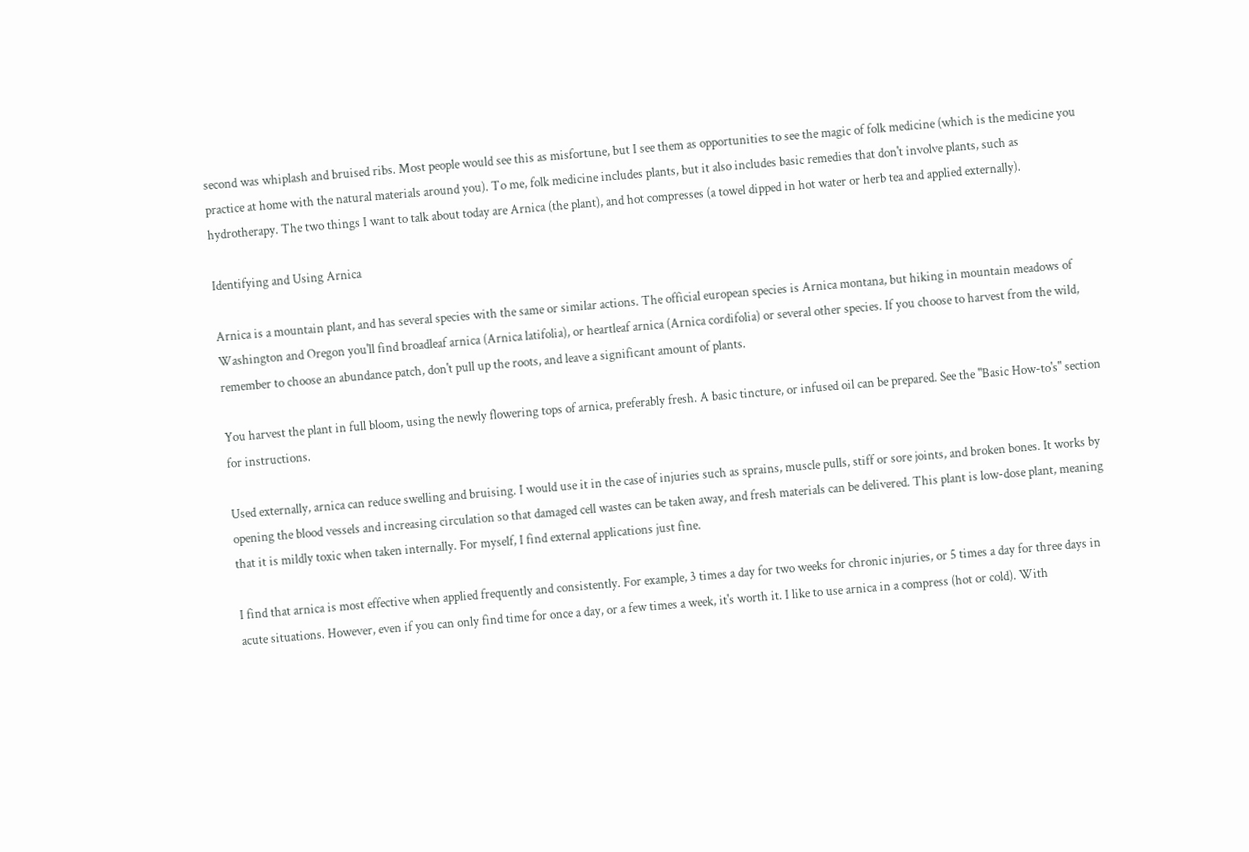second was whiplash and bruised ribs. Most people would see this as misfortune, but I see them as opportunities to see the magic of folk medicine (which is the medicine you practice at home with the natural materials around you). To me, folk medicine includes plants, but it also includes basic remedies that don't involve plants, such as hydrotherapy. The two things I want to talk about today are Arnica (the plant), and hot compresses (a towel dipped in hot water or herb tea and applied externally).

Identifying and Using Arnica

Arnica is a mountain plant, and has several species with the same or similar actions. The official european species is Arnica montana, but hiking in mountain meadows of Washington and Oregon you'll find broadleaf arnica (Arnica latifolia), or heartleaf arnica (Arnica cordifolia) or several other species. If you choose to harvest from the wild, remember to choose an abundance patch, don't pull up the roots, and leave a significant amount of plants.

You harvest the plant in full bloom, using the newly flowering tops of arnica, preferably fresh. A basic tincture, or infused oil can be prepared. See the "Basic How-to's" section for instructions.

Used externally, arnica can reduce swelling and bruising. I would use it in the case of injuries such as sprains, muscle pulls, stiff or sore joints, and broken bones. It works by opening the blood vessels and increasing circulation so that damaged cell wastes can be taken away, and fresh materials can be delivered. This plant is low-dose plant, meaning that it is mildly toxic when taken internally. For myself, I find external applications just fine.

I find that arnica is most effective when applied frequently and consistently. For example, 3 times a day for two weeks for chronic injuries, or 5 times a day for three days in acute situations. However, even if you can only find time for once a day, or a few times a week, it's worth it. I like to use arnica in a compress (hot or cold). With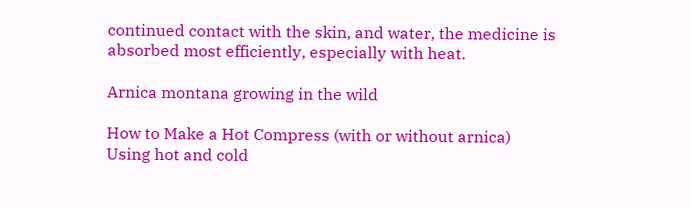continued contact with the skin, and water, the medicine is absorbed most efficiently, especially with heat.

Arnica montana growing in the wild

How to Make a Hot Compress (with or without arnica)
Using hot and cold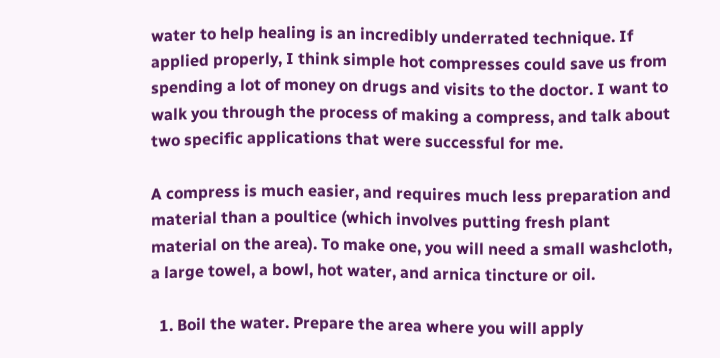water to help healing is an incredibly underrated technique. If applied properly, I think simple hot compresses could save us from spending a lot of money on drugs and visits to the doctor. I want to walk you through the process of making a compress, and talk about two specific applications that were successful for me.

A compress is much easier, and requires much less preparation and material than a poultice (which involves putting fresh plant material on the area). To make one, you will need a small washcloth, a large towel, a bowl, hot water, and arnica tincture or oil.

  1. Boil the water. Prepare the area where you will apply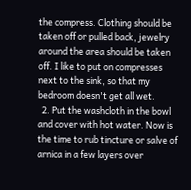the compress. Clothing should be taken off or pulled back, jewelry around the area should be taken off. I like to put on compresses next to the sink, so that my bedroom doesn't get all wet.
  2. Put the washcloth in the bowl and cover with hot water. Now is the time to rub tincture or salve of arnica in a few layers over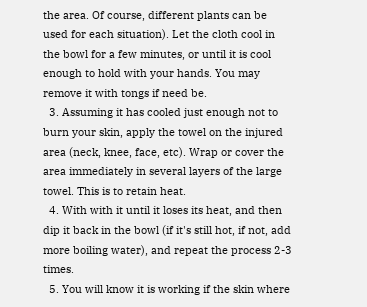the area. Of course, different plants can be used for each situation). Let the cloth cool in the bowl for a few minutes, or until it is cool enough to hold with your hands. You may remove it with tongs if need be.
  3. Assuming it has cooled just enough not to burn your skin, apply the towel on the injured area (neck, knee, face, etc). Wrap or cover the area immediately in several layers of the large towel. This is to retain heat.
  4. With with it until it loses its heat, and then dip it back in the bowl (if it's still hot, if not, add more boiling water), and repeat the process 2-3 times.
  5. You will know it is working if the skin where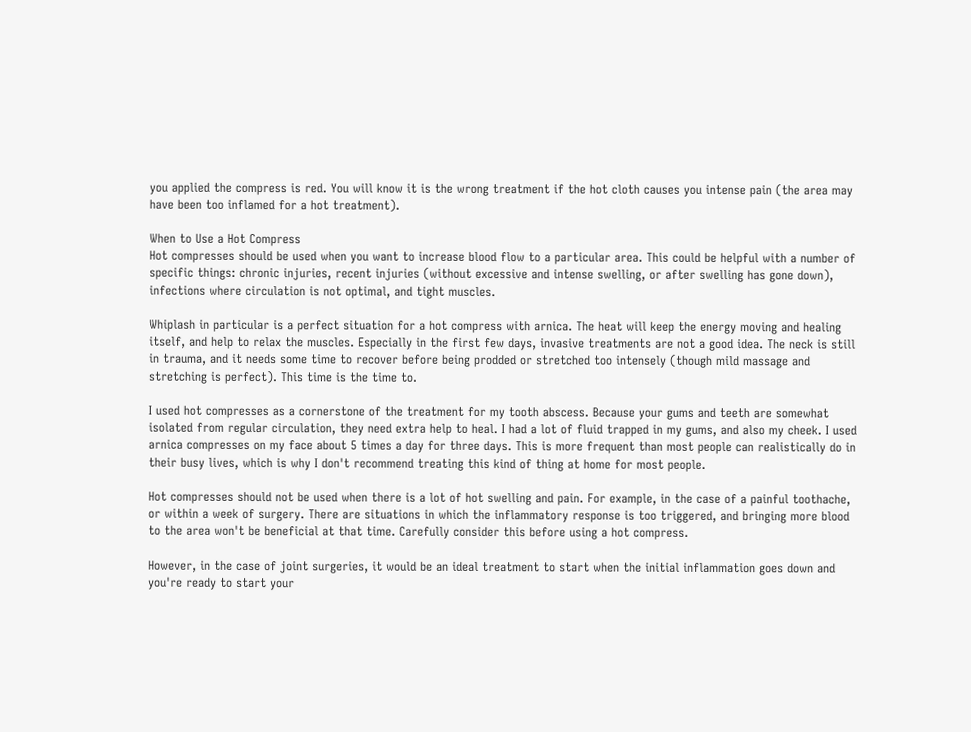you applied the compress is red. You will know it is the wrong treatment if the hot cloth causes you intense pain (the area may have been too inflamed for a hot treatment).

When to Use a Hot Compress
Hot compresses should be used when you want to increase blood flow to a particular area. This could be helpful with a number of specific things: chronic injuries, recent injuries (without excessive and intense swelling, or after swelling has gone down), infections where circulation is not optimal, and tight muscles.

Whiplash in particular is a perfect situation for a hot compress with arnica. The heat will keep the energy moving and healing itself, and help to relax the muscles. Especially in the first few days, invasive treatments are not a good idea. The neck is still in trauma, and it needs some time to recover before being prodded or stretched too intensely (though mild massage and stretching is perfect). This time is the time to.

I used hot compresses as a cornerstone of the treatment for my tooth abscess. Because your gums and teeth are somewhat isolated from regular circulation, they need extra help to heal. I had a lot of fluid trapped in my gums, and also my cheek. I used arnica compresses on my face about 5 times a day for three days. This is more frequent than most people can realistically do in their busy lives, which is why I don't recommend treating this kind of thing at home for most people.

Hot compresses should not be used when there is a lot of hot swelling and pain. For example, in the case of a painful toothache, or within a week of surgery. There are situations in which the inflammatory response is too triggered, and bringing more blood to the area won't be beneficial at that time. Carefully consider this before using a hot compress.

However, in the case of joint surgeries, it would be an ideal treatment to start when the initial inflammation goes down and you're ready to start your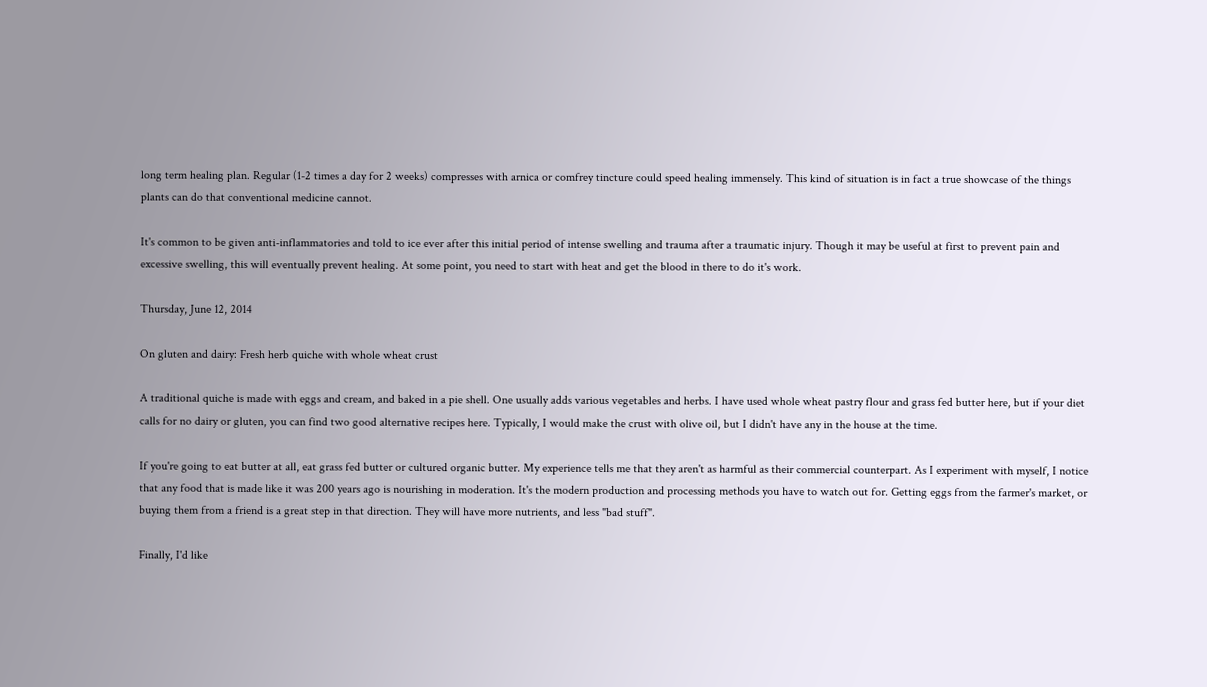long term healing plan. Regular (1-2 times a day for 2 weeks) compresses with arnica or comfrey tincture could speed healing immensely. This kind of situation is in fact a true showcase of the things plants can do that conventional medicine cannot.

It's common to be given anti-inflammatories and told to ice ever after this initial period of intense swelling and trauma after a traumatic injury. Though it may be useful at first to prevent pain and excessive swelling, this will eventually prevent healing. At some point, you need to start with heat and get the blood in there to do it's work.

Thursday, June 12, 2014

On gluten and dairy: Fresh herb quiche with whole wheat crust

A traditional quiche is made with eggs and cream, and baked in a pie shell. One usually adds various vegetables and herbs. I have used whole wheat pastry flour and grass fed butter here, but if your diet calls for no dairy or gluten, you can find two good alternative recipes here. Typically, I would make the crust with olive oil, but I didn't have any in the house at the time.

If you're going to eat butter at all, eat grass fed butter or cultured organic butter. My experience tells me that they aren't as harmful as their commercial counterpart. As I experiment with myself, I notice that any food that is made like it was 200 years ago is nourishing in moderation. It's the modern production and processing methods you have to watch out for. Getting eggs from the farmer's market, or buying them from a friend is a great step in that direction. They will have more nutrients, and less "bad stuff".

Finally, I'd like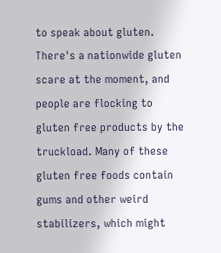to speak about gluten. There's a nationwide gluten scare at the moment, and people are flocking to gluten free products by the truckload. Many of these gluten free foods contain gums and other weird stabilizers, which might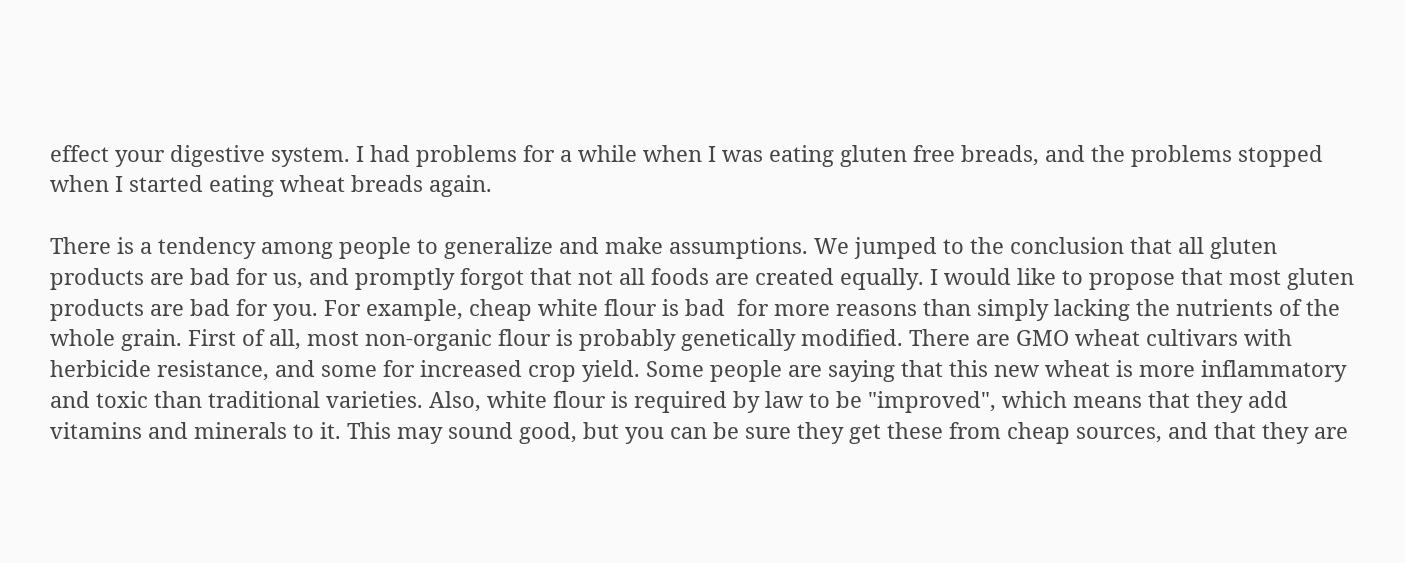effect your digestive system. I had problems for a while when I was eating gluten free breads, and the problems stopped when I started eating wheat breads again.

There is a tendency among people to generalize and make assumptions. We jumped to the conclusion that all gluten products are bad for us, and promptly forgot that not all foods are created equally. I would like to propose that most gluten products are bad for you. For example, cheap white flour is bad  for more reasons than simply lacking the nutrients of the whole grain. First of all, most non-organic flour is probably genetically modified. There are GMO wheat cultivars with herbicide resistance, and some for increased crop yield. Some people are saying that this new wheat is more inflammatory and toxic than traditional varieties. Also, white flour is required by law to be "improved", which means that they add vitamins and minerals to it. This may sound good, but you can be sure they get these from cheap sources, and that they are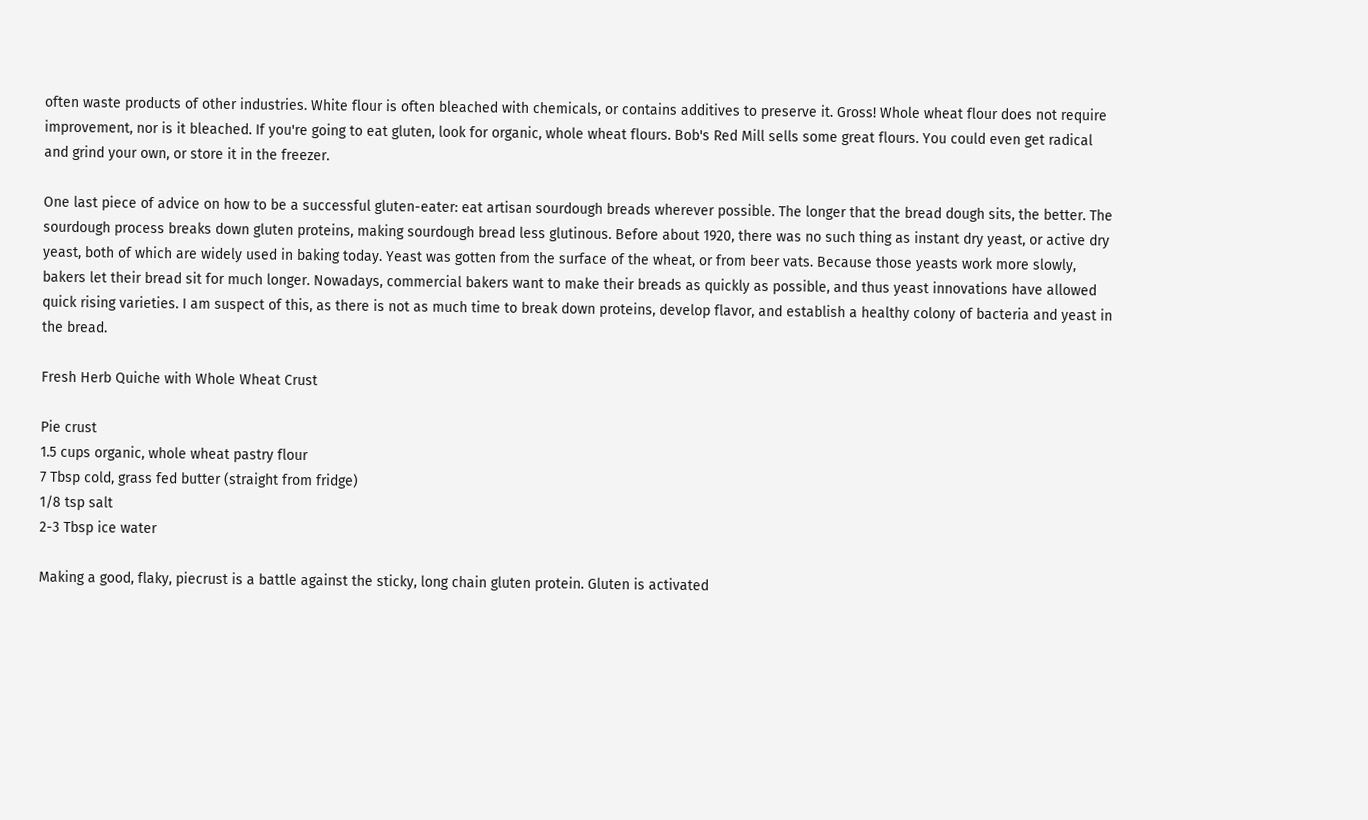often waste products of other industries. White flour is often bleached with chemicals, or contains additives to preserve it. Gross! Whole wheat flour does not require improvement, nor is it bleached. If you're going to eat gluten, look for organic, whole wheat flours. Bob's Red Mill sells some great flours. You could even get radical and grind your own, or store it in the freezer.

One last piece of advice on how to be a successful gluten-eater: eat artisan sourdough breads wherever possible. The longer that the bread dough sits, the better. The sourdough process breaks down gluten proteins, making sourdough bread less glutinous. Before about 1920, there was no such thing as instant dry yeast, or active dry yeast, both of which are widely used in baking today. Yeast was gotten from the surface of the wheat, or from beer vats. Because those yeasts work more slowly, bakers let their bread sit for much longer. Nowadays, commercial bakers want to make their breads as quickly as possible, and thus yeast innovations have allowed quick rising varieties. I am suspect of this, as there is not as much time to break down proteins, develop flavor, and establish a healthy colony of bacteria and yeast in the bread.

Fresh Herb Quiche with Whole Wheat Crust

Pie crust
1.5 cups organic, whole wheat pastry flour
7 Tbsp cold, grass fed butter (straight from fridge)
1/8 tsp salt
2-3 Tbsp ice water

Making a good, flaky, piecrust is a battle against the sticky, long chain gluten protein. Gluten is activated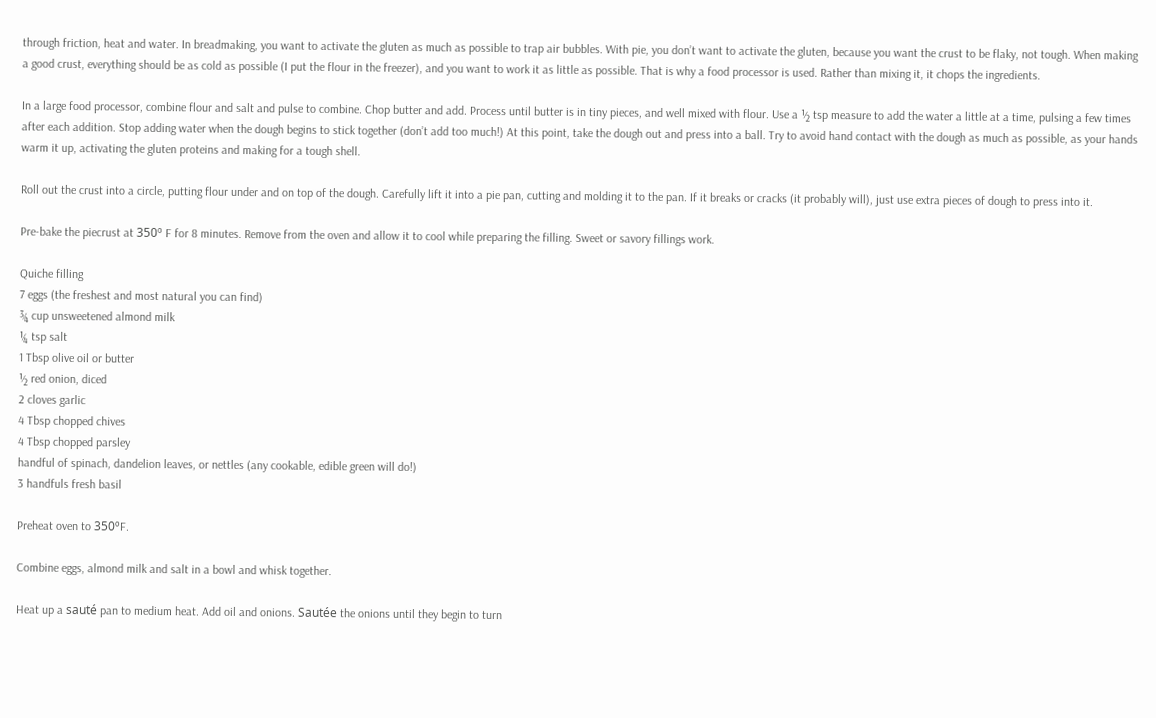through friction, heat and water. In breadmaking, you want to activate the gluten as much as possible to trap air bubbles. With pie, you don’t want to activate the gluten, because you want the crust to be flaky, not tough. When making a good crust, everything should be as cold as possible (I put the flour in the freezer), and you want to work it as little as possible. That is why a food processor is used. Rather than mixing it, it chops the ingredients.

In a large food processor, combine flour and salt and pulse to combine. Chop butter and add. Process until butter is in tiny pieces, and well mixed with flour. Use a ½ tsp measure to add the water a little at a time, pulsing a few times after each addition. Stop adding water when the dough begins to stick together (don’t add too much!) At this point, take the dough out and press into a ball. Try to avoid hand contact with the dough as much as possible, as your hands warm it up, activating the gluten proteins and making for a tough shell.

Roll out the crust into a circle, putting flour under and on top of the dough. Carefully lift it into a pie pan, cutting and molding it to the pan. If it breaks or cracks (it probably will), just use extra pieces of dough to press into it.

Pre-bake the piecrust at 350º F for 8 minutes. Remove from the oven and allow it to cool while preparing the filling. Sweet or savory fillings work.

Quiche filling
7 eggs (the freshest and most natural you can find)
¾ cup unsweetened almond milk
¼ tsp salt
1 Tbsp olive oil or butter
½ red onion, diced
2 cloves garlic
4 Tbsp chopped chives
4 Tbsp chopped parsley
handful of spinach, dandelion leaves, or nettles (any cookable, edible green will do!)
3 handfuls fresh basil

Preheat oven to 350ºF.

Combine eggs, almond milk and salt in a bowl and whisk together.

Heat up a sauté pan to medium heat. Add oil and onions. Sautée the onions until they begin to turn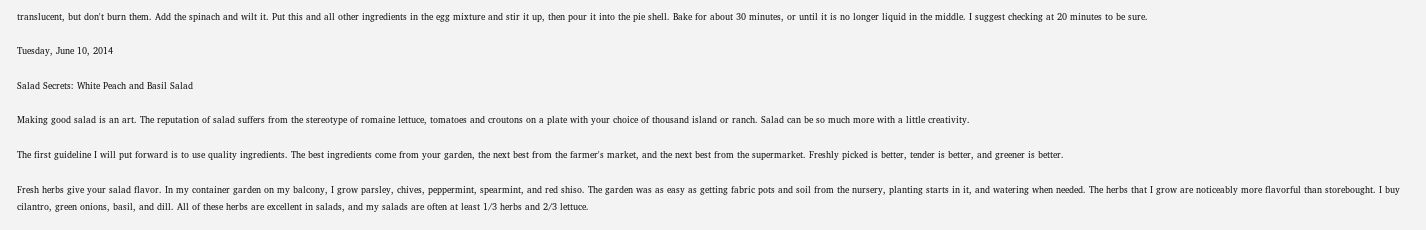translucent, but don't burn them. Add the spinach and wilt it. Put this and all other ingredients in the egg mixture and stir it up, then pour it into the pie shell. Bake for about 30 minutes, or until it is no longer liquid in the middle. I suggest checking at 20 minutes to be sure.

Tuesday, June 10, 2014

Salad Secrets: White Peach and Basil Salad

Making good salad is an art. The reputation of salad suffers from the stereotype of romaine lettuce, tomatoes and croutons on a plate with your choice of thousand island or ranch. Salad can be so much more with a little creativity.

The first guideline I will put forward is to use quality ingredients. The best ingredients come from your garden, the next best from the farmer's market, and the next best from the supermarket. Freshly picked is better, tender is better, and greener is better.

Fresh herbs give your salad flavor. In my container garden on my balcony, I grow parsley, chives, peppermint, spearmint, and red shiso. The garden was as easy as getting fabric pots and soil from the nursery, planting starts in it, and watering when needed. The herbs that I grow are noticeably more flavorful than storebought. I buy cilantro, green onions, basil, and dill. All of these herbs are excellent in salads, and my salads are often at least 1/3 herbs and 2/3 lettuce.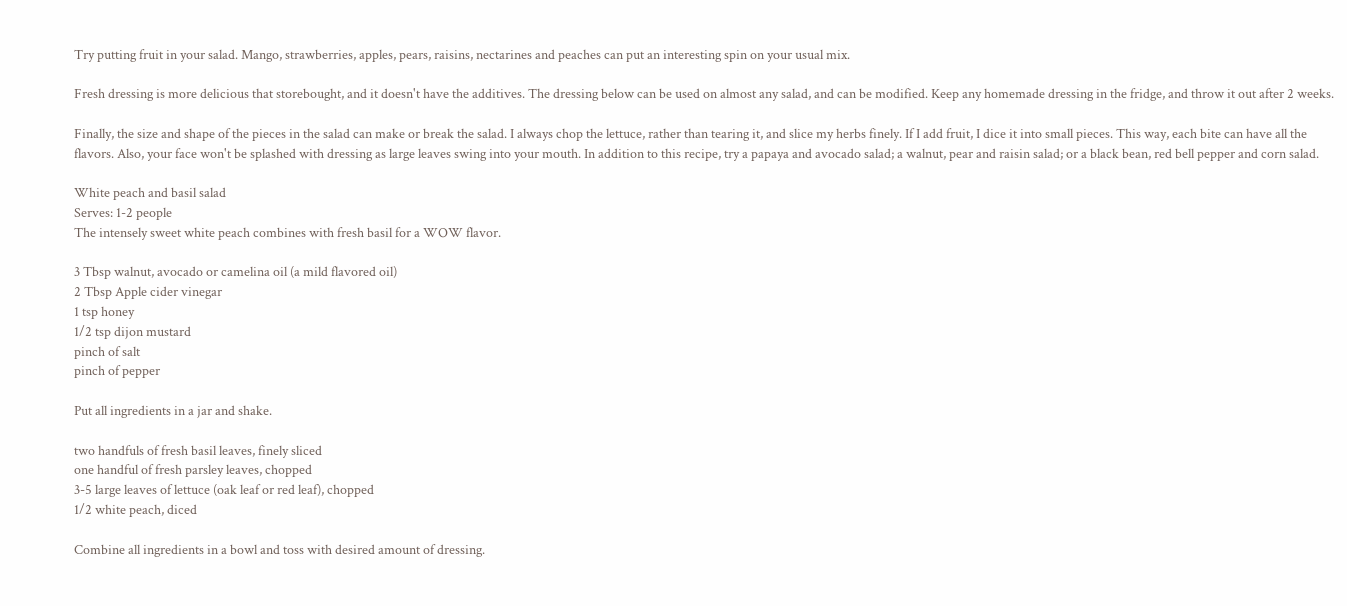Try putting fruit in your salad. Mango, strawberries, apples, pears, raisins, nectarines and peaches can put an interesting spin on your usual mix.

Fresh dressing is more delicious that storebought, and it doesn't have the additives. The dressing below can be used on almost any salad, and can be modified. Keep any homemade dressing in the fridge, and throw it out after 2 weeks.

Finally, the size and shape of the pieces in the salad can make or break the salad. I always chop the lettuce, rather than tearing it, and slice my herbs finely. If I add fruit, I dice it into small pieces. This way, each bite can have all the flavors. Also, your face won't be splashed with dressing as large leaves swing into your mouth. In addition to this recipe, try a papaya and avocado salad; a walnut, pear and raisin salad; or a black bean, red bell pepper and corn salad.

White peach and basil salad
Serves: 1-2 people
The intensely sweet white peach combines with fresh basil for a WOW flavor.

3 Tbsp walnut, avocado or camelina oil (a mild flavored oil)
2 Tbsp Apple cider vinegar
1 tsp honey
1/2 tsp dijon mustard
pinch of salt
pinch of pepper

Put all ingredients in a jar and shake.

two handfuls of fresh basil leaves, finely sliced
one handful of fresh parsley leaves, chopped
3-5 large leaves of lettuce (oak leaf or red leaf), chopped
1/2 white peach, diced

Combine all ingredients in a bowl and toss with desired amount of dressing.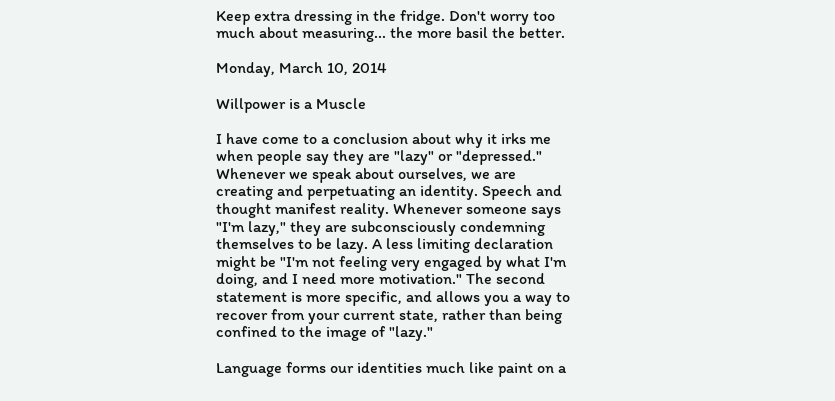Keep extra dressing in the fridge. Don't worry too much about measuring... the more basil the better.

Monday, March 10, 2014

Willpower is a Muscle

I have come to a conclusion about why it irks me when people say they are "lazy" or "depressed." Whenever we speak about ourselves, we are creating and perpetuating an identity. Speech and thought manifest reality. Whenever someone says "I'm lazy," they are subconsciously condemning themselves to be lazy. A less limiting declaration might be "I'm not feeling very engaged by what I'm doing, and I need more motivation." The second statement is more specific, and allows you a way to recover from your current state, rather than being confined to the image of "lazy."

Language forms our identities much like paint on a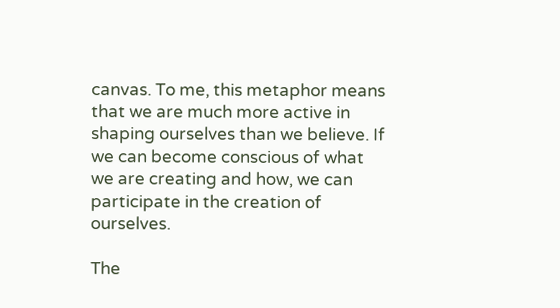canvas. To me, this metaphor means that we are much more active in shaping ourselves than we believe. If we can become conscious of what we are creating and how, we can participate in the creation of ourselves.

The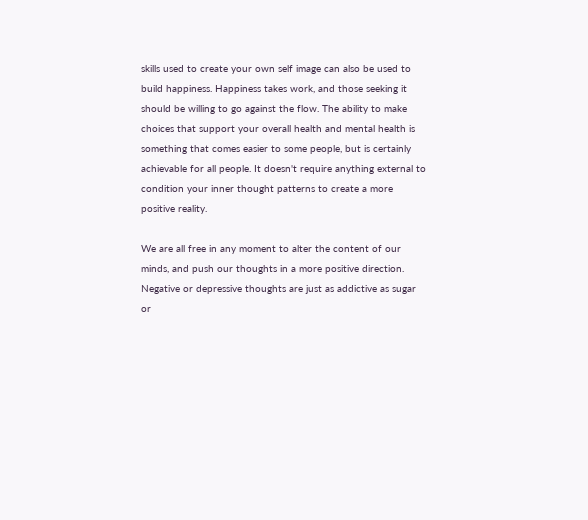skills used to create your own self image can also be used to build happiness. Happiness takes work, and those seeking it should be willing to go against the flow. The ability to make choices that support your overall health and mental health is something that comes easier to some people, but is certainly achievable for all people. It doesn't require anything external to condition your inner thought patterns to create a more positive reality.

We are all free in any moment to alter the content of our minds, and push our thoughts in a more positive direction. Negative or depressive thoughts are just as addictive as sugar or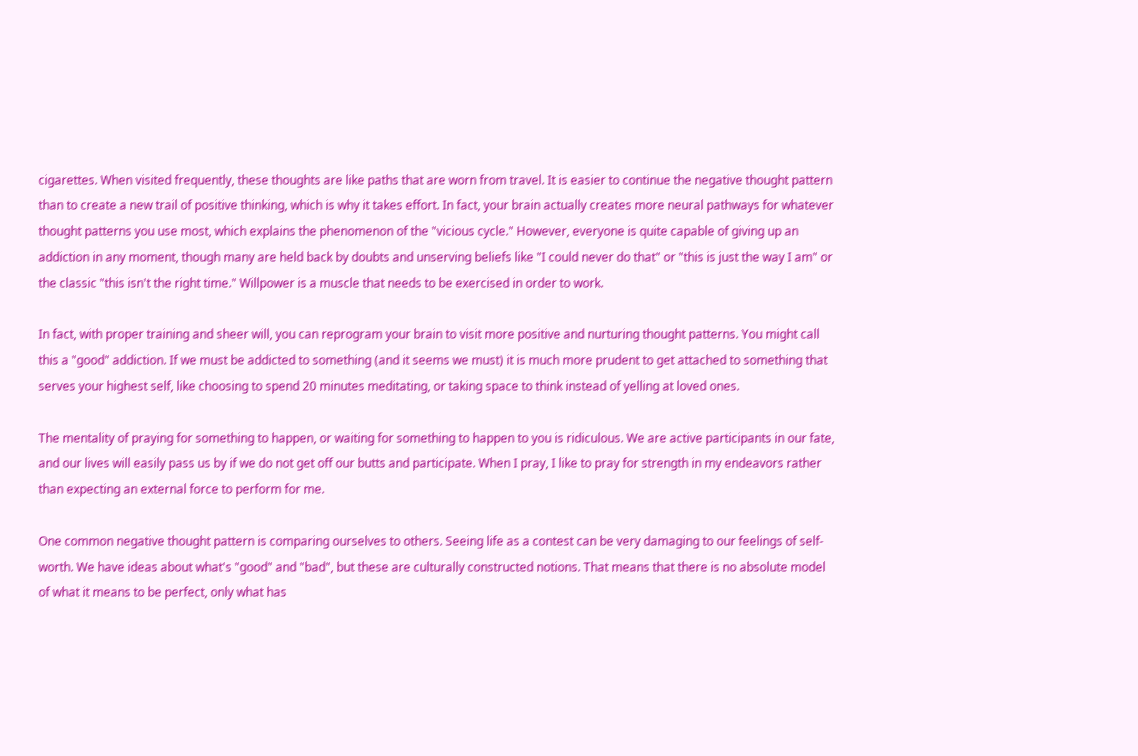cigarettes. When visited frequently, these thoughts are like paths that are worn from travel. It is easier to continue the negative thought pattern than to create a new trail of positive thinking, which is why it takes effort. In fact, your brain actually creates more neural pathways for whatever thought patterns you use most, which explains the phenomenon of the "vicious cycle." However, everyone is quite capable of giving up an addiction in any moment, though many are held back by doubts and unserving beliefs like "I could never do that" or "this is just the way I am" or the classic "this isn't the right time." Willpower is a muscle that needs to be exercised in order to work.

In fact, with proper training and sheer will, you can reprogram your brain to visit more positive and nurturing thought patterns. You might call this a "good" addiction. If we must be addicted to something (and it seems we must) it is much more prudent to get attached to something that serves your highest self, like choosing to spend 20 minutes meditating, or taking space to think instead of yelling at loved ones.

The mentality of praying for something to happen, or waiting for something to happen to you is ridiculous. We are active participants in our fate, and our lives will easily pass us by if we do not get off our butts and participate. When I pray, I like to pray for strength in my endeavors rather than expecting an external force to perform for me.

One common negative thought pattern is comparing ourselves to others. Seeing life as a contest can be very damaging to our feelings of self-worth. We have ideas about what's "good" and "bad", but these are culturally constructed notions. That means that there is no absolute model of what it means to be perfect, only what has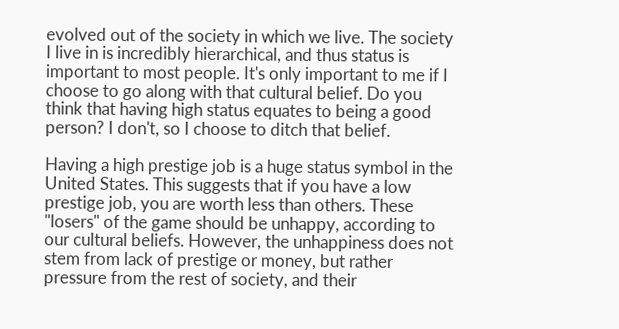evolved out of the society in which we live. The society I live in is incredibly hierarchical, and thus status is important to most people. It's only important to me if I choose to go along with that cultural belief. Do you think that having high status equates to being a good person? I don't, so I choose to ditch that belief.

Having a high prestige job is a huge status symbol in the United States. This suggests that if you have a low prestige job, you are worth less than others. These "losers" of the game should be unhappy, according to our cultural beliefs. However, the unhappiness does not stem from lack of prestige or money, but rather pressure from the rest of society, and their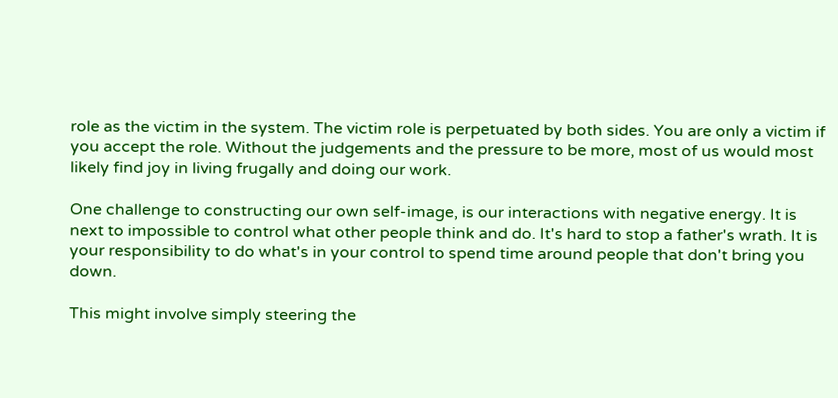role as the victim in the system. The victim role is perpetuated by both sides. You are only a victim if you accept the role. Without the judgements and the pressure to be more, most of us would most likely find joy in living frugally and doing our work.

One challenge to constructing our own self-image, is our interactions with negative energy. It is next to impossible to control what other people think and do. It's hard to stop a father's wrath. It is your responsibility to do what's in your control to spend time around people that don't bring you down.

This might involve simply steering the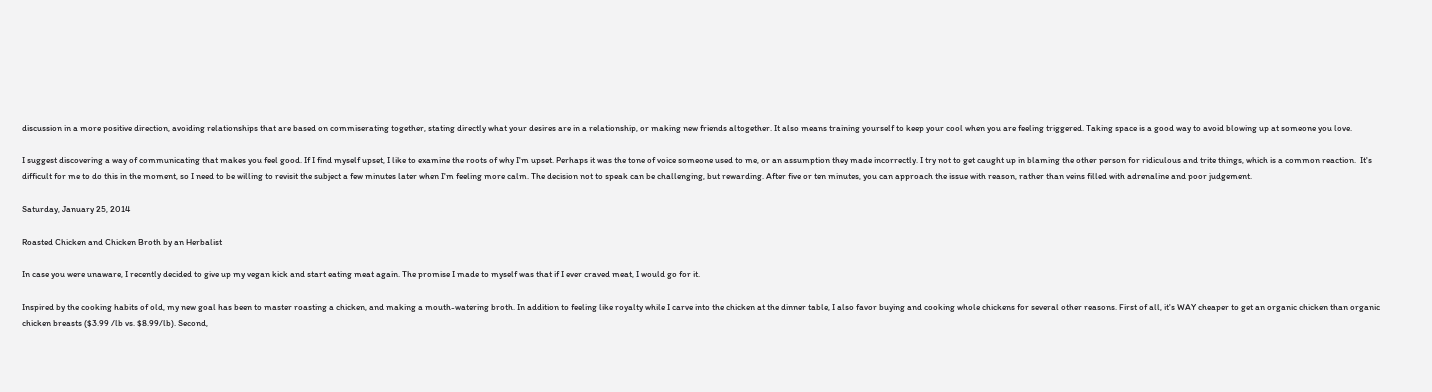discussion in a more positive direction, avoiding relationships that are based on commiserating together, stating directly what your desires are in a relationship, or making new friends altogether. It also means training yourself to keep your cool when you are feeling triggered. Taking space is a good way to avoid blowing up at someone you love.

I suggest discovering a way of communicating that makes you feel good. If I find myself upset, I like to examine the roots of why I'm upset. Perhaps it was the tone of voice someone used to me, or an assumption they made incorrectly. I try not to get caught up in blaming the other person for ridiculous and trite things, which is a common reaction.  It's difficult for me to do this in the moment, so I need to be willing to revisit the subject a few minutes later when I'm feeling more calm. The decision not to speak can be challenging, but rewarding. After five or ten minutes, you can approach the issue with reason, rather than veins filled with adrenaline and poor judgement.

Saturday, January 25, 2014

Roasted Chicken and Chicken Broth by an Herbalist

In case you were unaware, I recently decided to give up my vegan kick and start eating meat again. The promise I made to myself was that if I ever craved meat, I would go for it.

Inspired by the cooking habits of old, my new goal has been to master roasting a chicken, and making a mouth-watering broth. In addition to feeling like royalty while I carve into the chicken at the dinner table, I also favor buying and cooking whole chickens for several other reasons. First of all, it's WAY cheaper to get an organic chicken than organic chicken breasts ($3.99 /lb vs. $8.99/lb). Second,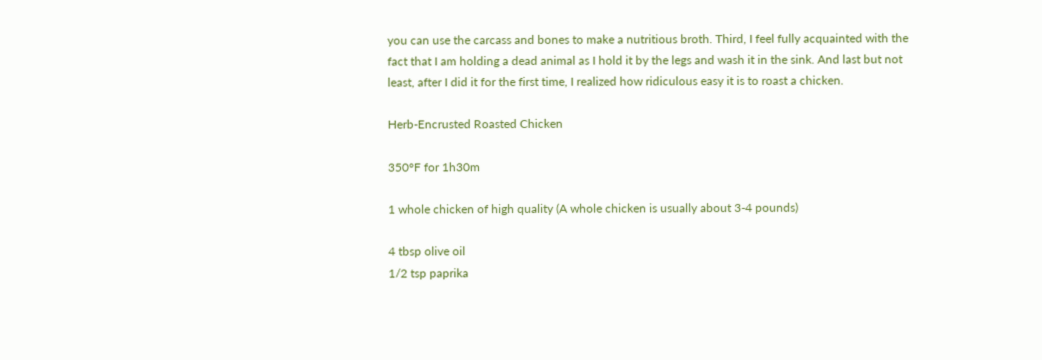you can use the carcass and bones to make a nutritious broth. Third, I feel fully acquainted with the fact that I am holding a dead animal as I hold it by the legs and wash it in the sink. And last but not least, after I did it for the first time, I realized how ridiculous easy it is to roast a chicken.

Herb-Encrusted Roasted Chicken

350°F for 1h30m

1 whole chicken of high quality (A whole chicken is usually about 3-4 pounds)

4 tbsp olive oil
1/2 tsp paprika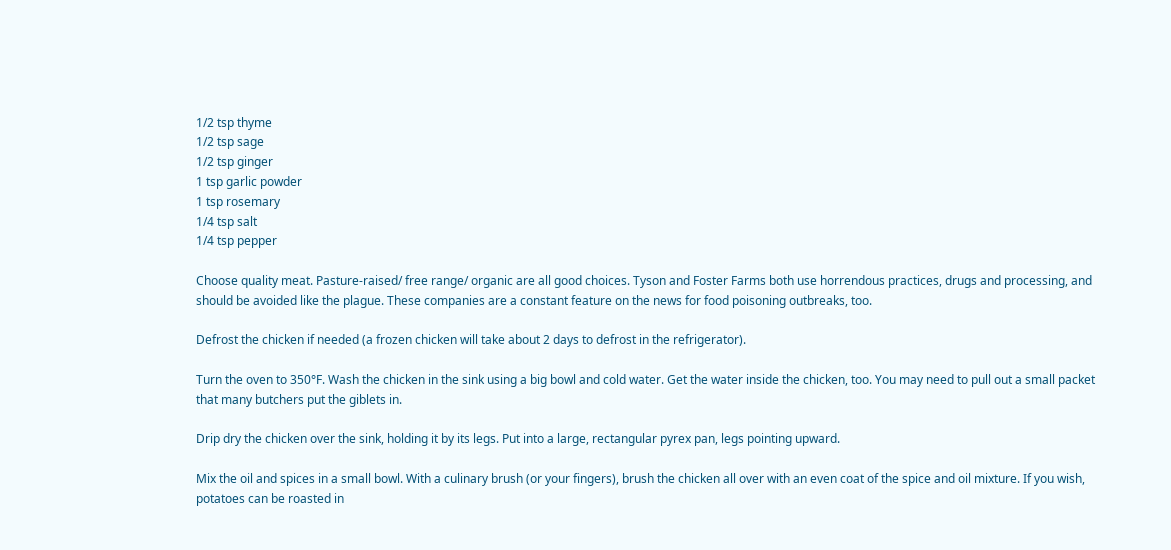1/2 tsp thyme
1/2 tsp sage
1/2 tsp ginger
1 tsp garlic powder
1 tsp rosemary
1/4 tsp salt
1/4 tsp pepper

Choose quality meat. Pasture-raised/ free range/ organic are all good choices. Tyson and Foster Farms both use horrendous practices, drugs and processing, and should be avoided like the plague. These companies are a constant feature on the news for food poisoning outbreaks, too.

Defrost the chicken if needed (a frozen chicken will take about 2 days to defrost in the refrigerator).

Turn the oven to 350°F. Wash the chicken in the sink using a big bowl and cold water. Get the water inside the chicken, too. You may need to pull out a small packet that many butchers put the giblets in.

Drip dry the chicken over the sink, holding it by its legs. Put into a large, rectangular pyrex pan, legs pointing upward.

Mix the oil and spices in a small bowl. With a culinary brush (or your fingers), brush the chicken all over with an even coat of the spice and oil mixture. If you wish, potatoes can be roasted in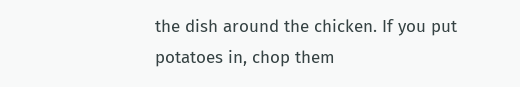the dish around the chicken. If you put potatoes in, chop them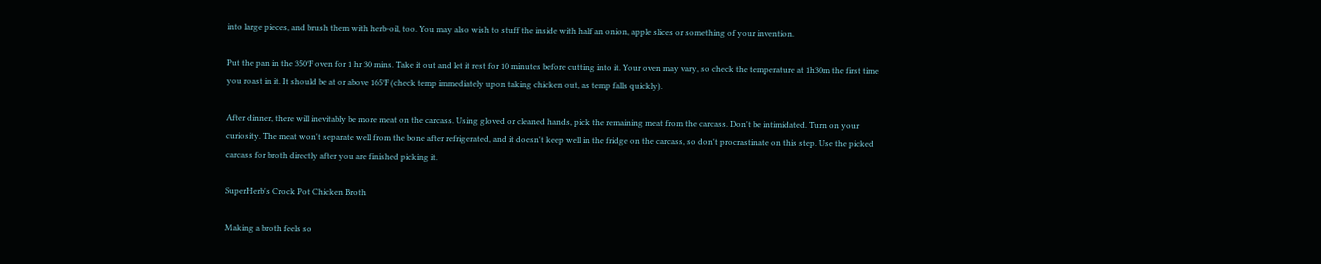into large pieces, and brush them with herb-oil, too. You may also wish to stuff the inside with half an onion, apple slices or something of your invention.

Put the pan in the 350°F oven for 1 hr 30 mins. Take it out and let it rest for 10 minutes before cutting into it. Your oven may vary, so check the temperature at 1h30m the first time you roast in it. It should be at or above 165°F (check temp immediately upon taking chicken out, as temp falls quickly).

After dinner, there will inevitably be more meat on the carcass. Using gloved or cleaned hands, pick the remaining meat from the carcass. Don't be intimidated. Turn on your curiosity. The meat won't separate well from the bone after refrigerated, and it doesn't keep well in the fridge on the carcass, so don't procrastinate on this step. Use the picked carcass for broth directly after you are finished picking it.

SuperHerb's Crock Pot Chicken Broth

Making a broth feels so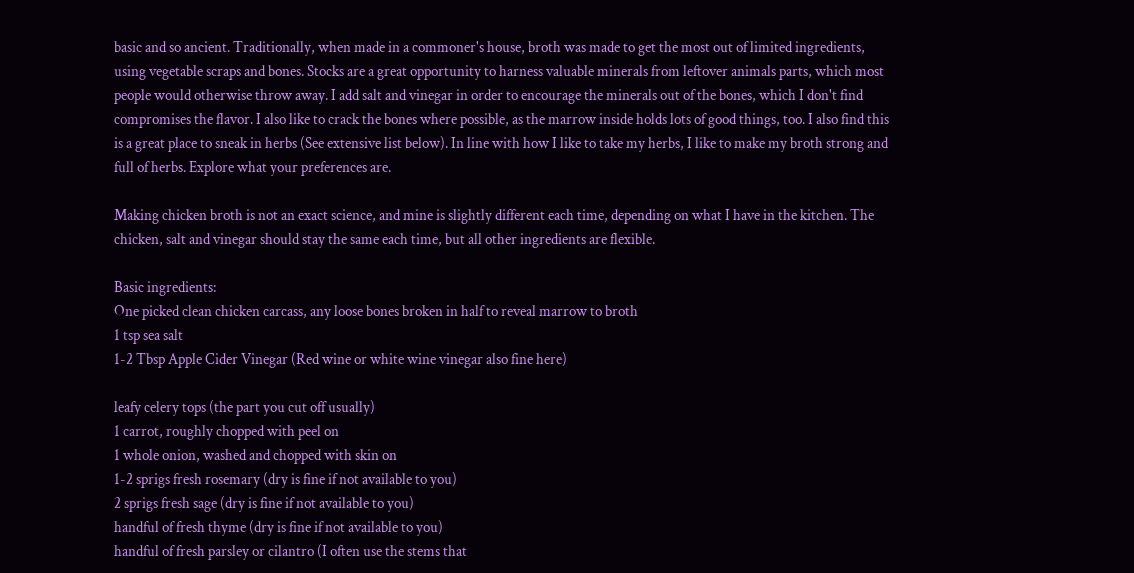basic and so ancient. Traditionally, when made in a commoner's house, broth was made to get the most out of limited ingredients, using vegetable scraps and bones. Stocks are a great opportunity to harness valuable minerals from leftover animals parts, which most people would otherwise throw away. I add salt and vinegar in order to encourage the minerals out of the bones, which I don't find compromises the flavor. I also like to crack the bones where possible, as the marrow inside holds lots of good things, too. I also find this is a great place to sneak in herbs (See extensive list below). In line with how I like to take my herbs, I like to make my broth strong and full of herbs. Explore what your preferences are.

Making chicken broth is not an exact science, and mine is slightly different each time, depending on what I have in the kitchen. The chicken, salt and vinegar should stay the same each time, but all other ingredients are flexible.

Basic ingredients:
One picked clean chicken carcass, any loose bones broken in half to reveal marrow to broth
1 tsp sea salt
1-2 Tbsp Apple Cider Vinegar (Red wine or white wine vinegar also fine here)

leafy celery tops (the part you cut off usually)
1 carrot, roughly chopped with peel on
1 whole onion, washed and chopped with skin on
1-2 sprigs fresh rosemary (dry is fine if not available to you)
2 sprigs fresh sage (dry is fine if not available to you)
handful of fresh thyme (dry is fine if not available to you)
handful of fresh parsley or cilantro (I often use the stems that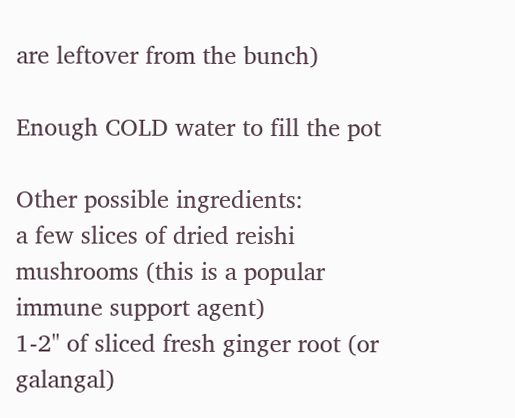are leftover from the bunch)

Enough COLD water to fill the pot

Other possible ingredients:
a few slices of dried reishi mushrooms (this is a popular immune support agent)
1-2" of sliced fresh ginger root (or galangal)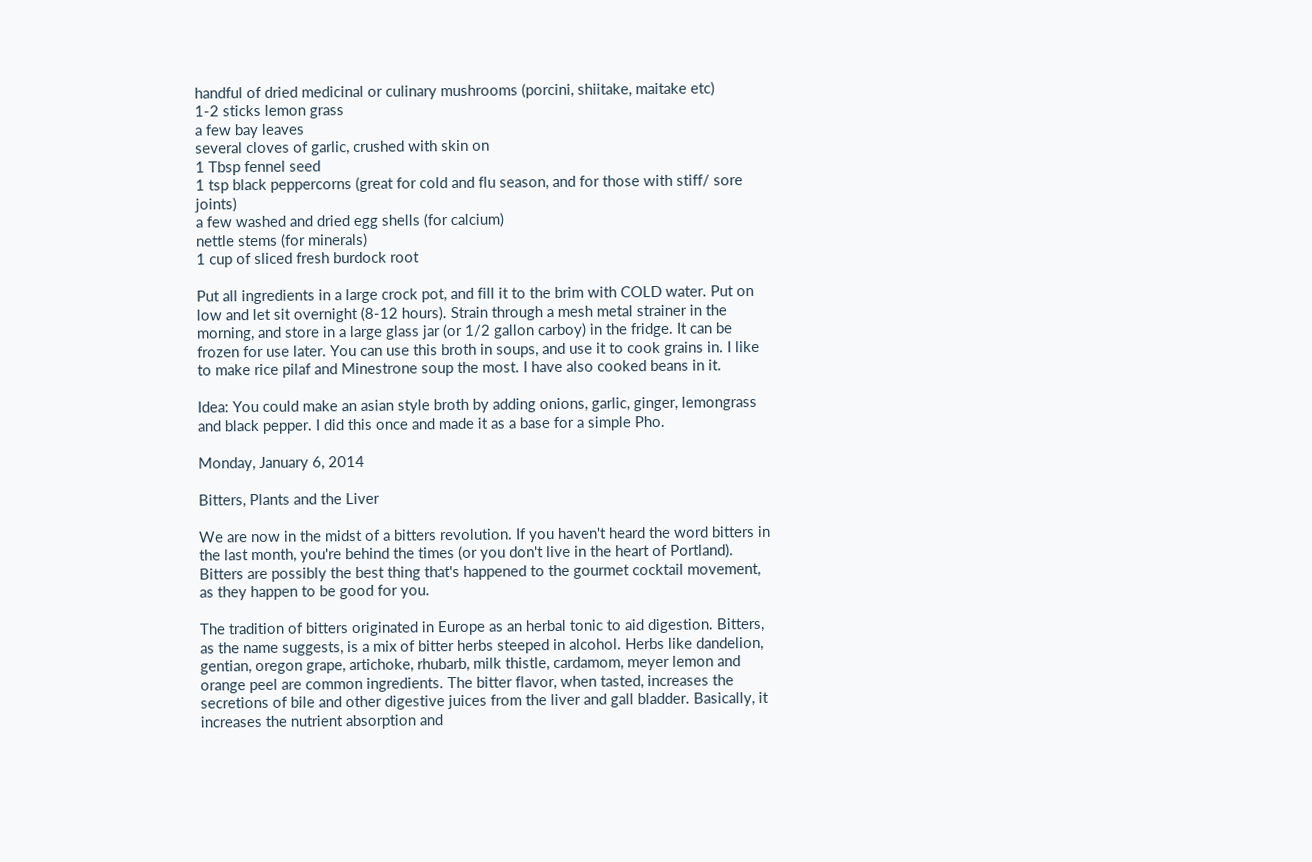handful of dried medicinal or culinary mushrooms (porcini, shiitake, maitake etc)
1-2 sticks lemon grass
a few bay leaves
several cloves of garlic, crushed with skin on
1 Tbsp fennel seed
1 tsp black peppercorns (great for cold and flu season, and for those with stiff/ sore joints)
a few washed and dried egg shells (for calcium)
nettle stems (for minerals)
1 cup of sliced fresh burdock root

Put all ingredients in a large crock pot, and fill it to the brim with COLD water. Put on low and let sit overnight (8-12 hours). Strain through a mesh metal strainer in the morning, and store in a large glass jar (or 1/2 gallon carboy) in the fridge. It can be frozen for use later. You can use this broth in soups, and use it to cook grains in. I like to make rice pilaf and Minestrone soup the most. I have also cooked beans in it.

Idea: You could make an asian style broth by adding onions, garlic, ginger, lemongrass and black pepper. I did this once and made it as a base for a simple Pho.

Monday, January 6, 2014

Bitters, Plants and the Liver

We are now in the midst of a bitters revolution. If you haven't heard the word bitters in the last month, you're behind the times (or you don't live in the heart of Portland). Bitters are possibly the best thing that's happened to the gourmet cocktail movement, as they happen to be good for you.

The tradition of bitters originated in Europe as an herbal tonic to aid digestion. Bitters, as the name suggests, is a mix of bitter herbs steeped in alcohol. Herbs like dandelion, gentian, oregon grape, artichoke, rhubarb, milk thistle, cardamom, meyer lemon and orange peel are common ingredients. The bitter flavor, when tasted, increases the secretions of bile and other digestive juices from the liver and gall bladder. Basically, it increases the nutrient absorption and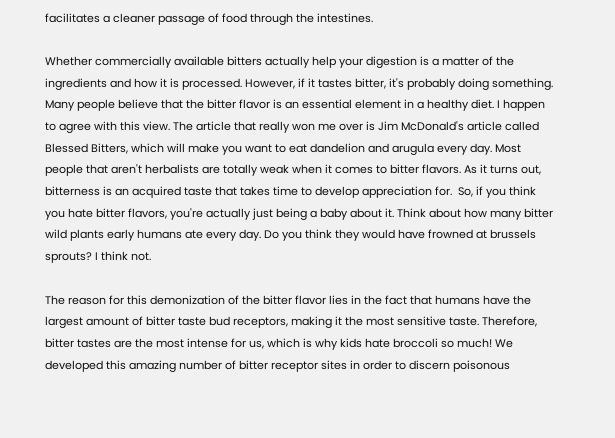facilitates a cleaner passage of food through the intestines.

Whether commercially available bitters actually help your digestion is a matter of the ingredients and how it is processed. However, if it tastes bitter, it's probably doing something. Many people believe that the bitter flavor is an essential element in a healthy diet. I happen to agree with this view. The article that really won me over is Jim McDonald's article called Blessed Bitters, which will make you want to eat dandelion and arugula every day. Most people that aren't herbalists are totally weak when it comes to bitter flavors. As it turns out, bitterness is an acquired taste that takes time to develop appreciation for.  So, if you think you hate bitter flavors, you're actually just being a baby about it. Think about how many bitter wild plants early humans ate every day. Do you think they would have frowned at brussels sprouts? I think not.

The reason for this demonization of the bitter flavor lies in the fact that humans have the largest amount of bitter taste bud receptors, making it the most sensitive taste. Therefore, bitter tastes are the most intense for us, which is why kids hate broccoli so much! We developed this amazing number of bitter receptor sites in order to discern poisonous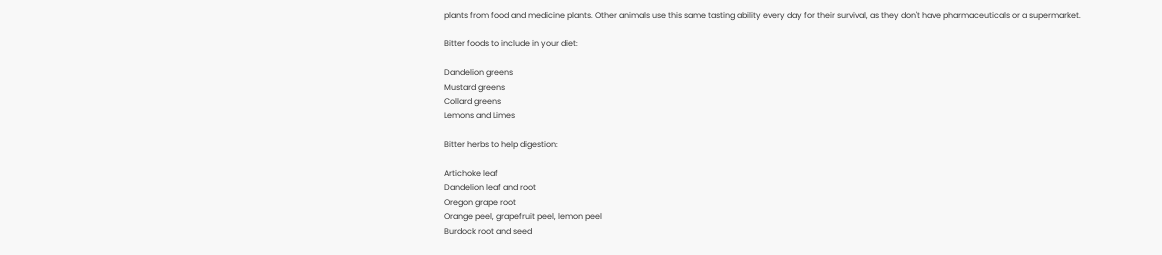plants from food and medicine plants. Other animals use this same tasting ability every day for their survival, as they don't have pharmaceuticals or a supermarket.

Bitter foods to include in your diet:

Dandelion greens
Mustard greens
Collard greens
Lemons and Limes

Bitter herbs to help digestion:

Artichoke leaf
Dandelion leaf and root
Oregon grape root
Orange peel, grapefruit peel, lemon peel
Burdock root and seed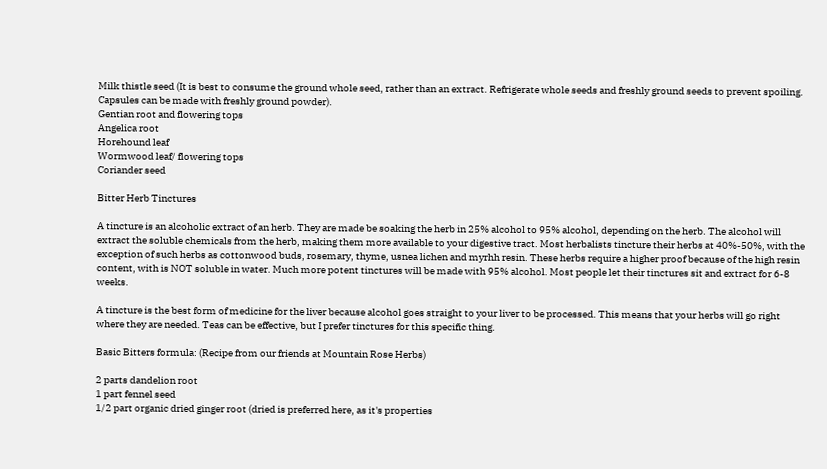Milk thistle seed (It is best to consume the ground whole seed, rather than an extract. Refrigerate whole seeds and freshly ground seeds to prevent spoiling. Capsules can be made with freshly ground powder).
Gentian root and flowering tops
Angelica root
Horehound leaf
Wormwood leaf/ flowering tops
Coriander seed

Bitter Herb Tinctures

A tincture is an alcoholic extract of an herb. They are made be soaking the herb in 25% alcohol to 95% alcohol, depending on the herb. The alcohol will extract the soluble chemicals from the herb, making them more available to your digestive tract. Most herbalists tincture their herbs at 40%-50%, with the exception of such herbs as cottonwood buds, rosemary, thyme, usnea lichen and myrhh resin. These herbs require a higher proof because of the high resin content, with is NOT soluble in water. Much more potent tinctures will be made with 95% alcohol. Most people let their tinctures sit and extract for 6-8 weeks.

A tincture is the best form of medicine for the liver because alcohol goes straight to your liver to be processed. This means that your herbs will go right where they are needed. Teas can be effective, but I prefer tinctures for this specific thing.

Basic Bitters formula: (Recipe from our friends at Mountain Rose Herbs)

2 parts dandelion root
1 part fennel seed
1/2 part organic dried ginger root (dried is preferred here, as it's properties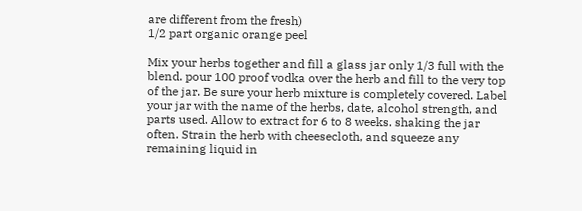are different from the fresh)
1/2 part organic orange peel

Mix your herbs together and fill a glass jar only 1/3 full with the blend. pour 100 proof vodka over the herb and fill to the very top of the jar. Be sure your herb mixture is completely covered. Label your jar with the name of the herbs, date, alcohol strength, and parts used. Allow to extract for 6 to 8 weeks. shaking the jar often. Strain the herb with cheesecloth, and squeeze any remaining liquid in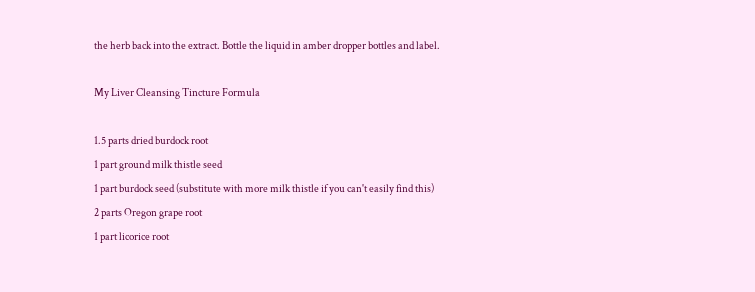the herb back into the extract. Bottle the liquid in amber dropper bottles and label.

My Liver Cleansing Tincture Formula

1.5 parts dried burdock root
1 part ground milk thistle seed
1 part burdock seed (substitute with more milk thistle if you can't easily find this)
2 parts Oregon grape root
1 part licorice root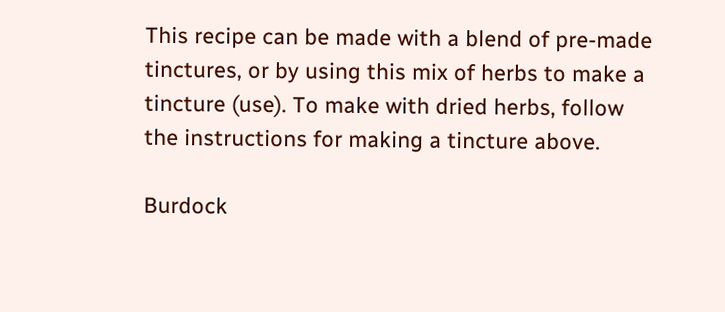This recipe can be made with a blend of pre-made tinctures, or by using this mix of herbs to make a tincture (use). To make with dried herbs, follow the instructions for making a tincture above.

Burdock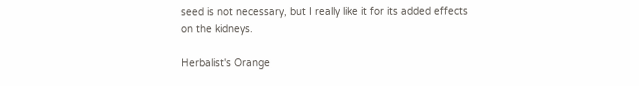seed is not necessary, but I really like it for its added effects on the kidneys.

Herbalist's Orange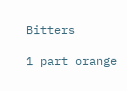Bitters

1 part orange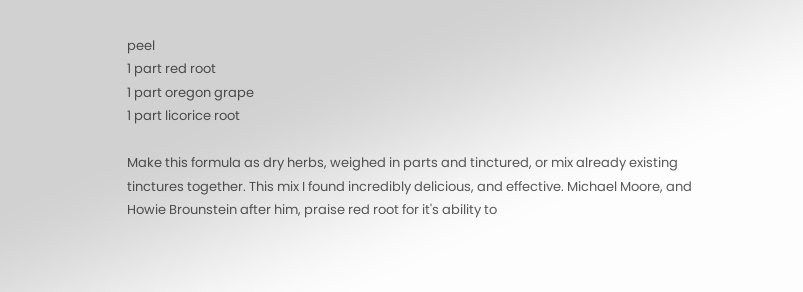peel
1 part red root
1 part oregon grape
1 part licorice root

Make this formula as dry herbs, weighed in parts and tinctured, or mix already existing tinctures together. This mix I found incredibly delicious, and effective. Michael Moore, and Howie Brounstein after him, praise red root for it's ability to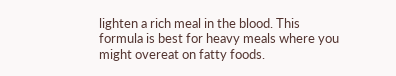lighten a rich meal in the blood. This formula is best for heavy meals where you might overeat on fatty foods.